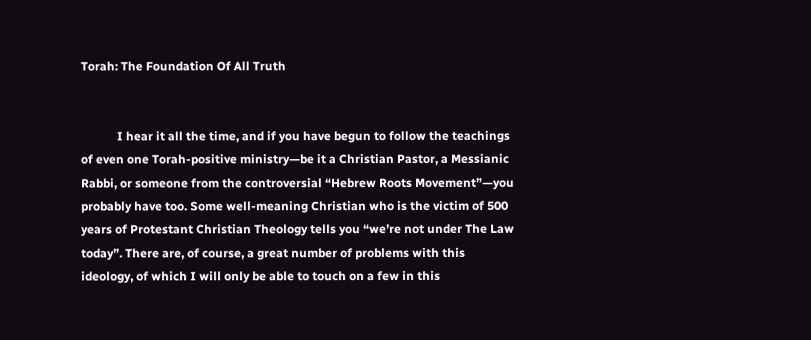Torah: The Foundation Of All Truth


            I hear it all the time, and if you have begun to follow the teachings of even one Torah-positive ministry—be it a Christian Pastor, a Messianic Rabbi, or someone from the controversial “Hebrew Roots Movement”—you probably have too. Some well-meaning Christian who is the victim of 500 years of Protestant Christian Theology tells you “we’re not under The Law today”. There are, of course, a great number of problems with this ideology, of which I will only be able to touch on a few in this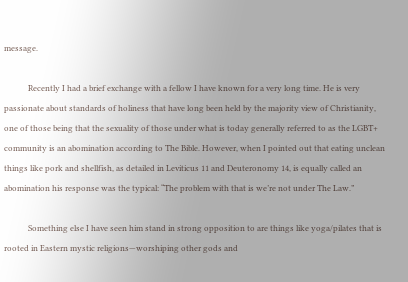message.

            Recently I had a brief exchange with a fellow I have known for a very long time. He is very passionate about standards of holiness that have long been held by the majority view of Christianity, one of those being that the sexuality of those under what is today generally referred to as the LGBT+ community is an abomination according to The Bible. However, when I pointed out that eating unclean things like pork and shellfish, as detailed in Leviticus 11 and Deuteronomy 14, is equally called an abomination his response was the typical: “The problem with that is we’re not under The Law.”

            Something else I have seen him stand in strong opposition to are things like yoga/pilates that is rooted in Eastern mystic religions—worshiping other gods and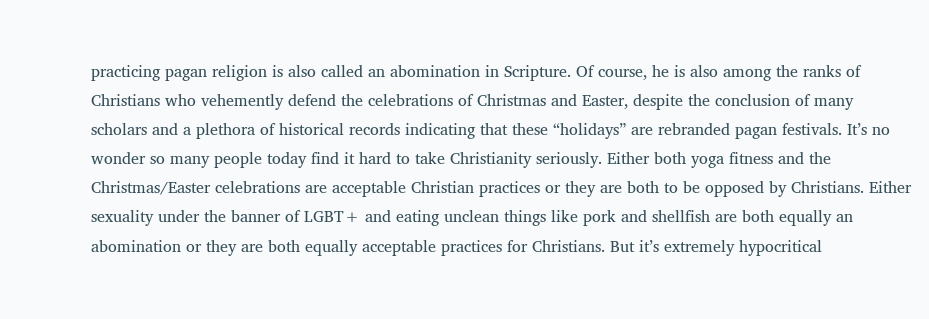practicing pagan religion is also called an abomination in Scripture. Of course, he is also among the ranks of Christians who vehemently defend the celebrations of Christmas and Easter, despite the conclusion of many scholars and a plethora of historical records indicating that these “holidays” are rebranded pagan festivals. It’s no wonder so many people today find it hard to take Christianity seriously. Either both yoga fitness and the Christmas/Easter celebrations are acceptable Christian practices or they are both to be opposed by Christians. Either sexuality under the banner of LGBT+ and eating unclean things like pork and shellfish are both equally an abomination or they are both equally acceptable practices for Christians. But it’s extremely hypocritical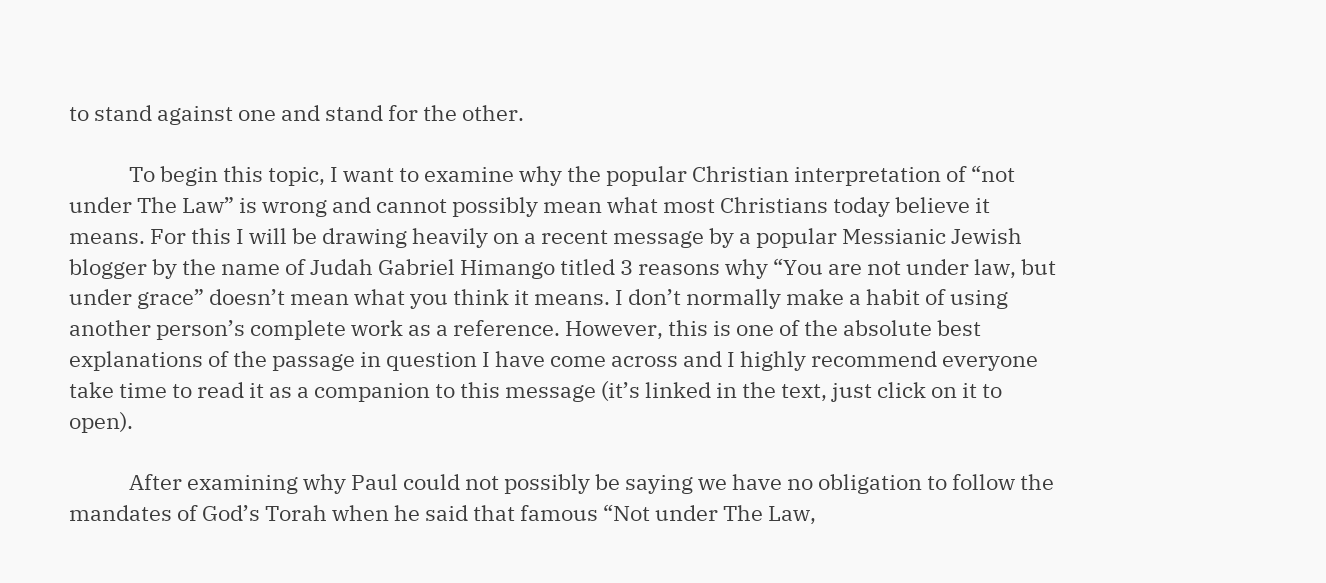to stand against one and stand for the other.

            To begin this topic, I want to examine why the popular Christian interpretation of “not under The Law” is wrong and cannot possibly mean what most Christians today believe it means. For this I will be drawing heavily on a recent message by a popular Messianic Jewish blogger by the name of Judah Gabriel Himango titled 3 reasons why “You are not under law, but under grace” doesn’t mean what you think it means. I don’t normally make a habit of using another person’s complete work as a reference. However, this is one of the absolute best explanations of the passage in question I have come across and I highly recommend everyone take time to read it as a companion to this message (it’s linked in the text, just click on it to open).

            After examining why Paul could not possibly be saying we have no obligation to follow the mandates of God’s Torah when he said that famous “Not under The Law,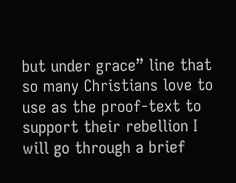but under grace” line that so many Christians love to use as the proof-text to support their rebellion I will go through a brief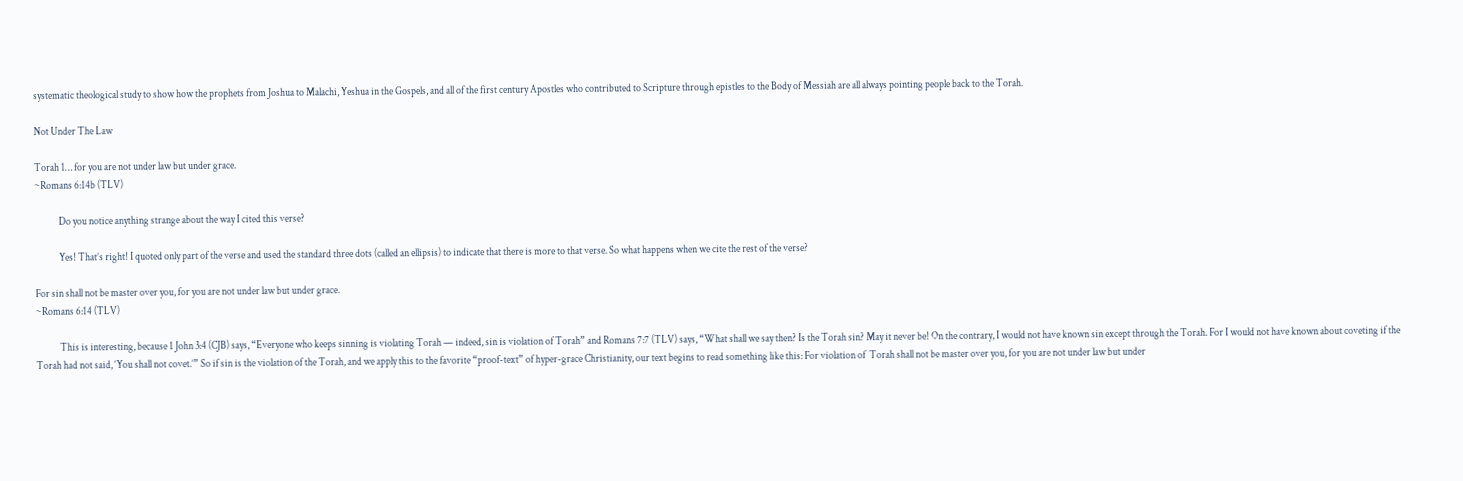systematic theological study to show how the prophets from Joshua to Malachi, Yeshua in the Gospels, and all of the first century Apostles who contributed to Scripture through epistles to the Body of Messiah are all always pointing people back to the Torah.

Not Under The Law

Torah 1… for you are not under law but under grace.
~Romans 6:14b (TLV)

            Do you notice anything strange about the way I cited this verse?

            Yes! That’s right! I quoted only part of the verse and used the standard three dots (called an ellipsis) to indicate that there is more to that verse. So what happens when we cite the rest of the verse?

For sin shall not be master over you, for you are not under law but under grace.
~Romans 6:14 (TLV)

            This is interesting, because 1 John 3:4 (CJB) says, “Everyone who keeps sinning is violating Torah — indeed, sin is violation of Torah” and Romans 7:7 (TLV) says, “What shall we say then? Is the Torah sin? May it never be! On the contrary, I would not have known sin except through the Torah. For I would not have known about coveting if the Torah had not said, ‘You shall not covet.’” So if sin is the violation of the Torah, and we apply this to the favorite “proof-text” of hyper-grace Christianity, our text begins to read something like this: For violation of  Torah shall not be master over you, for you are not under law but under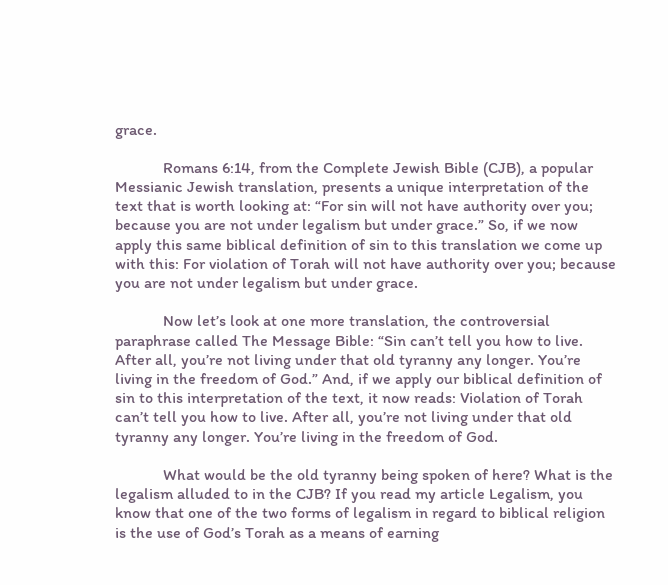grace.

            Romans 6:14, from the Complete Jewish Bible (CJB), a popular Messianic Jewish translation, presents a unique interpretation of the text that is worth looking at: “For sin will not have authority over you; because you are not under legalism but under grace.” So, if we now apply this same biblical definition of sin to this translation we come up with this: For violation of Torah will not have authority over you; because you are not under legalism but under grace.

            Now let’s look at one more translation, the controversial paraphrase called The Message Bible: “Sin can’t tell you how to live. After all, you’re not living under that old tyranny any longer. You’re living in the freedom of God.” And, if we apply our biblical definition of sin to this interpretation of the text, it now reads: Violation of Torah can’t tell you how to live. After all, you’re not living under that old tyranny any longer. You’re living in the freedom of God.

            What would be the old tyranny being spoken of here? What is the legalism alluded to in the CJB? If you read my article Legalism, you know that one of the two forms of legalism in regard to biblical religion is the use of God’s Torah as a means of earning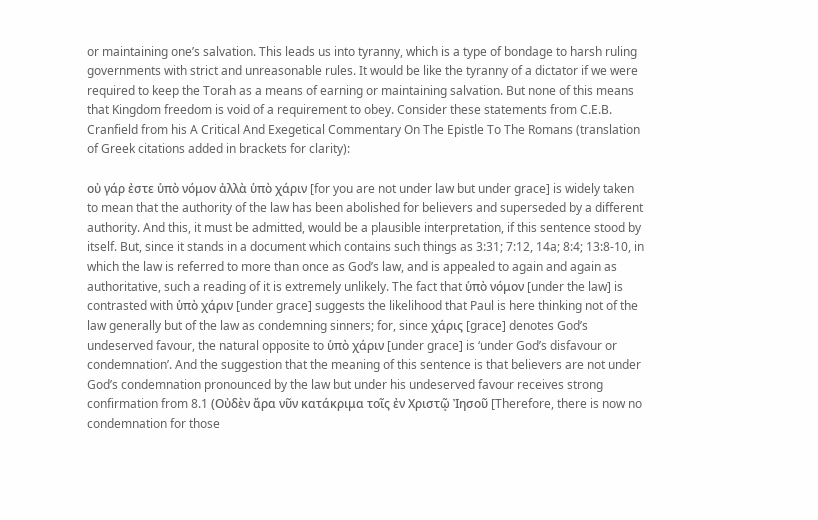or maintaining one’s salvation. This leads us into tyranny, which is a type of bondage to harsh ruling governments with strict and unreasonable rules. It would be like the tyranny of a dictator if we were required to keep the Torah as a means of earning or maintaining salvation. But none of this means that Kingdom freedom is void of a requirement to obey. Consider these statements from C.E.B. Cranfield from his A Critical And Exegetical Commentary On The Epistle To The Romans (translation of Greek citations added in brackets for clarity):

οὐ γάρ ἐστε ὑπὸ νόμον ἀλλὰ ὑπὸ χάριν [for you are not under law but under grace] is widely taken to mean that the authority of the law has been abolished for believers and superseded by a different authority. And this, it must be admitted, would be a plausible interpretation, if this sentence stood by itself. But, since it stands in a document which contains such things as 3:31; 7:12, 14a; 8:4; 13:8-10, in which the law is referred to more than once as God’s law, and is appealed to again and again as authoritative, such a reading of it is extremely unlikely. The fact that ὑπὸ νόμον [under the law] is contrasted with ὑπὸ χάριν [under grace] suggests the likelihood that Paul is here thinking not of the law generally but of the law as condemning sinners; for, since χάρις [grace] denotes God’s undeserved favour, the natural opposite to ὑπὸ χάριν [under grace] is ‘under God’s disfavour or condemnation’. And the suggestion that the meaning of this sentence is that believers are not under God’s condemnation pronounced by the law but under his undeserved favour receives strong confirmation from 8.1 (Οὐδὲν ἄρα νῦν κατάκριμα τοῖς ἐν Χριστῷ Ἰησοῦ [Therefore, there is now no condemnation for those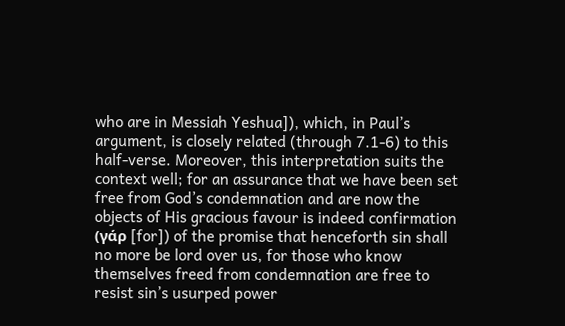who are in Messiah Yeshua]), which, in Paul’s argument, is closely related (through 7.1-6) to this half-verse. Moreover, this interpretation suits the context well; for an assurance that we have been set free from God’s condemnation and are now the objects of His gracious favour is indeed confirmation (γάρ [for]) of the promise that henceforth sin shall no more be lord over us, for those who know themselves freed from condemnation are free to resist sin’s usurped power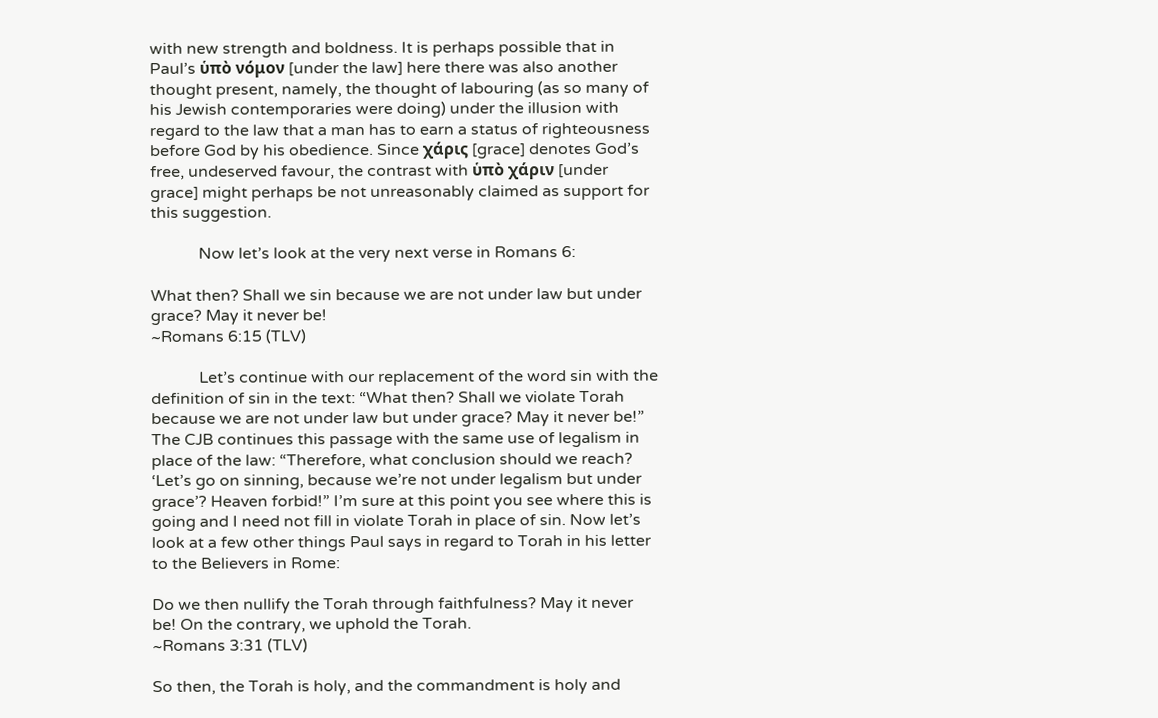with new strength and boldness. It is perhaps possible that in Paul’s ὑπὸ νόμον [under the law] here there was also another thought present, namely, the thought of labouring (as so many of his Jewish contemporaries were doing) under the illusion with regard to the law that a man has to earn a status of righteousness before God by his obedience. Since χάρις [grace] denotes God’s free, undeserved favour, the contrast with ὑπὸ χάριν [under grace] might perhaps be not unreasonably claimed as support for this suggestion.

            Now let’s look at the very next verse in Romans 6:

What then? Shall we sin because we are not under law but under grace? May it never be!
~Romans 6:15 (TLV)

            Let’s continue with our replacement of the word sin with the definition of sin in the text: “What then? Shall we violate Torah because we are not under law but under grace? May it never be!” The CJB continues this passage with the same use of legalism in place of the law: “Therefore, what conclusion should we reach? ‘Let’s go on sinning, because we’re not under legalism but under grace’? Heaven forbid!” I’m sure at this point you see where this is going and I need not fill in violate Torah in place of sin. Now let’s look at a few other things Paul says in regard to Torah in his letter to the Believers in Rome:

Do we then nullify the Torah through faithfulness? May it never be! On the contrary, we uphold the Torah.
~Romans 3:31 (TLV)

So then, the Torah is holy, and the commandment is holy and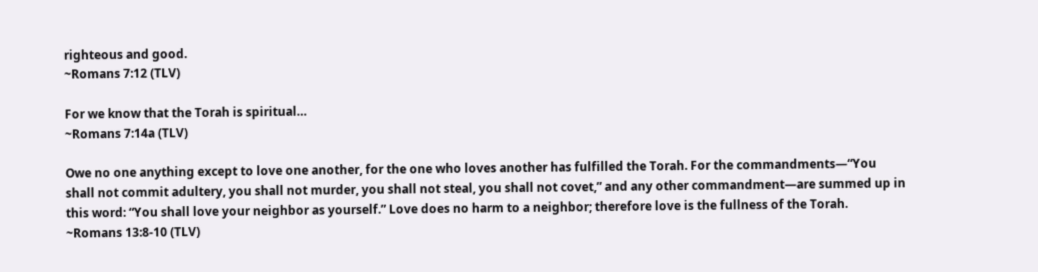righteous and good.
~Romans 7:12 (TLV)

For we know that the Torah is spiritual…
~Romans 7:14a (TLV)

Owe no one anything except to love one another, for the one who loves another has fulfilled the Torah. For the commandments—“You shall not commit adultery, you shall not murder, you shall not steal, you shall not covet,” and any other commandment—are summed up in this word: “You shall love your neighbor as yourself.” Love does no harm to a neighbor; therefore love is the fullness of the Torah.
~Romans 13:8-10 (TLV)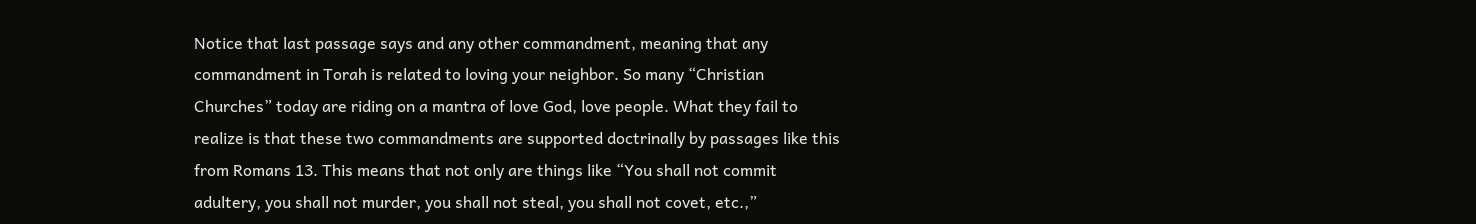Notice that last passage says and any other commandment, meaning that any commandment in Torah is related to loving your neighbor. So many “Christian Churches” today are riding on a mantra of love God, love people. What they fail to realize is that these two commandments are supported doctrinally by passages like this from Romans 13. This means that not only are things like “You shall not commit adultery, you shall not murder, you shall not steal, you shall not covet, etc.,”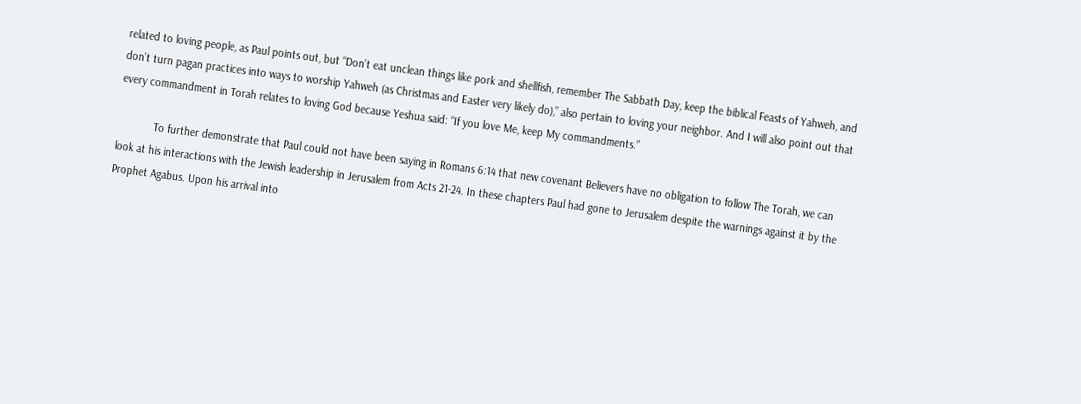related to loving people, as Paul points out, but “Don’t eat unclean things like pork and shellfish, remember The Sabbath Day, keep the biblical Feasts of Yahweh, and don’t turn pagan practices into ways to worship Yahweh (as Christmas and Easter very likely do),” also pertain to loving your neighbor. And I will also point out that every commandment in Torah relates to loving God because Yeshua said: “If you love Me, keep My commandments.”

            To further demonstrate that Paul could not have been saying in Romans 6:14 that new covenant Believers have no obligation to follow The Torah, we can look at his interactions with the Jewish leadership in Jerusalem from Acts 21-24. In these chapters Paul had gone to Jerusalem despite the warnings against it by the Prophet Agabus. Upon his arrival into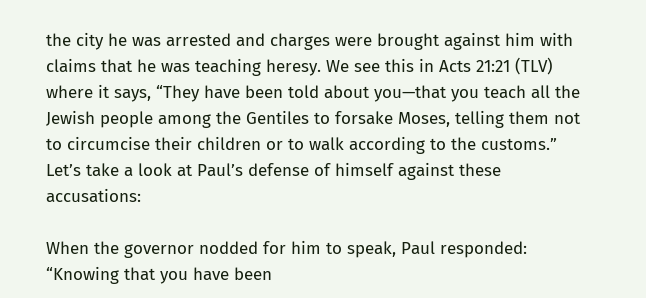the city he was arrested and charges were brought against him with claims that he was teaching heresy. We see this in Acts 21:21 (TLV) where it says, “They have been told about you—that you teach all the Jewish people among the Gentiles to forsake Moses, telling them not to circumcise their children or to walk according to the customs.” Let’s take a look at Paul’s defense of himself against these accusations:

When the governor nodded for him to speak, Paul responded: “Knowing that you have been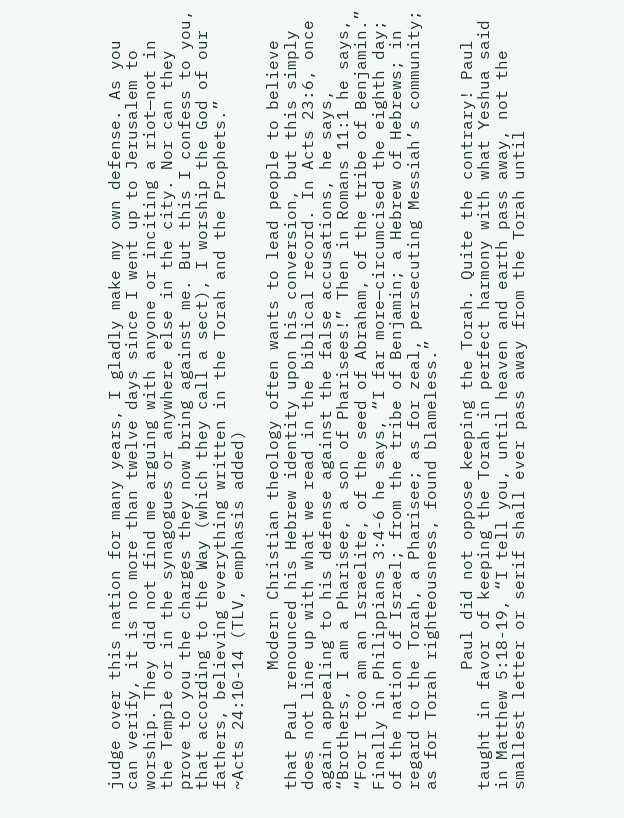judge over this nation for many years, I gladly make my own defense. As you can verify, it is no more than twelve days since I went up to Jerusalem to worship. They did not find me arguing with anyone or inciting a riot—not in the Temple or in the synagogues or anywhere else in the city. Nor can they prove to you the charges they now bring against me. But this I confess to you, that according to the Way (which they call a sect), I worship the God of our fathers, believing everything written in the Torah and the Prophets.”
~Acts 24:10-14 (TLV, emphasis added)

            Modern Christian theology often wants to lead people to believe that Paul renounced his Hebrew identity upon his conversion, but this simply does not line up with what we read in the biblical record. In Acts 23:6, once again appealing to his defense against the false accusations, he says, “Brothers, I am a Pharisee, a son of Pharisees!” Then in Romans 11:1 he says, “For I too am an Israelite, of the seed of Abraham, of the tribe of Benjamin.” Finally in Philippians 3:4-6 he says, “I far more—circumcised the eighth day; of the nation of Israel; from the tribe of Benjamin; a Hebrew of Hebrews; in regard to the Torah, a Pharisee; as for zeal, persecuting Messiah’s community; as for Torah righteousness, found blameless.”

            Paul did not oppose keeping the Torah. Quite the contrary! Paul taught in favor of keeping the Torah in perfect harmony with what Yeshua said in Matthew 5:18-19, “I tell you, until heaven and earth pass away, not the smallest letter or serif shall ever pass away from the Torah until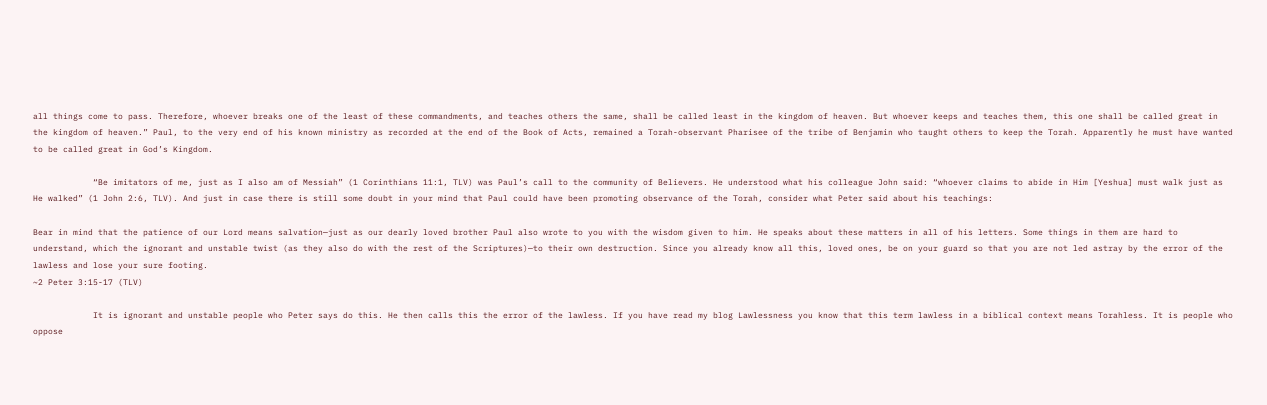all things come to pass. Therefore, whoever breaks one of the least of these commandments, and teaches others the same, shall be called least in the kingdom of heaven. But whoever keeps and teaches them, this one shall be called great in the kingdom of heaven.” Paul, to the very end of his known ministry as recorded at the end of the Book of Acts, remained a Torah-observant Pharisee of the tribe of Benjamin who taught others to keep the Torah. Apparently he must have wanted to be called great in God’s Kingdom.

            “Be imitators of me, just as I also am of Messiah” (1 Corinthians 11:1, TLV) was Paul’s call to the community of Believers. He understood what his colleague John said: “whoever claims to abide in Him [Yeshua] must walk just as He walked” (1 John 2:6, TLV). And just in case there is still some doubt in your mind that Paul could have been promoting observance of the Torah, consider what Peter said about his teachings:

Bear in mind that the patience of our Lord means salvation—just as our dearly loved brother Paul also wrote to you with the wisdom given to him. He speaks about these matters in all of his letters. Some things in them are hard to understand, which the ignorant and unstable twist (as they also do with the rest of the Scriptures)—to their own destruction. Since you already know all this, loved ones, be on your guard so that you are not led astray by the error of the lawless and lose your sure footing.
~2 Peter 3:15-17 (TLV)

            It is ignorant and unstable people who Peter says do this. He then calls this the error of the lawless. If you have read my blog Lawlessness you know that this term lawless in a biblical context means Torahless. It is people who oppose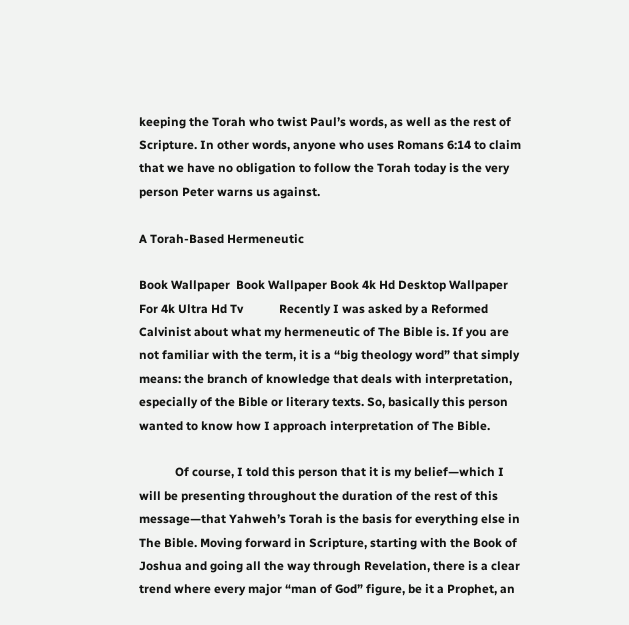keeping the Torah who twist Paul’s words, as well as the rest of Scripture. In other words, anyone who uses Romans 6:14 to claim that we have no obligation to follow the Torah today is the very person Peter warns us against.

A Torah-Based Hermeneutic

Book Wallpaper  Book Wallpaper Book 4k Hd Desktop Wallpaper For 4k Ultra Hd Tv            Recently I was asked by a Reformed Calvinist about what my hermeneutic of The Bible is. If you are not familiar with the term, it is a “big theology word” that simply means: the branch of knowledge that deals with interpretation, especially of the Bible or literary texts. So, basically this person wanted to know how I approach interpretation of The Bible.

            Of course, I told this person that it is my belief—which I will be presenting throughout the duration of the rest of this message—that Yahweh’s Torah is the basis for everything else in The Bible. Moving forward in Scripture, starting with the Book of Joshua and going all the way through Revelation, there is a clear trend where every major “man of God” figure, be it a Prophet, an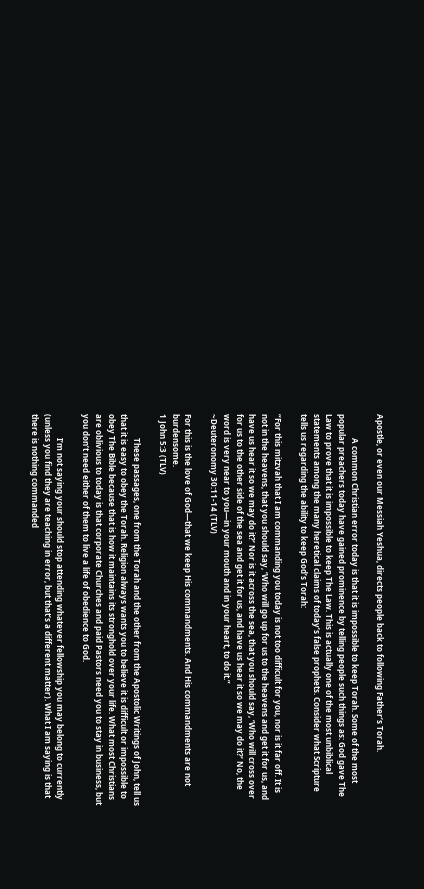Apostle, or even our Messiah Yeshua, directs people back to following Father’s Torah.

            A common Christian error today is that it is impossible to keep Torah. Some of the most popular preachers today have gained prominence by telling people such things as: God gave The Law to prove that it is impossible to keep The Law. This is actually one of the most unbiblical statements among the many heretical claims of today’s false prophets. Consider what Scripture tells us regarding the ability to keep God’s Torah:

“For this mitzvah that I am commanding you today is not too difficult for you, nor is it far off. It is not in the heavens, that you should say, ‘Who will go up for us to the heavens and get it for us, and have us hear it so we may do it?’ Nor is it across the sea, that you should say, ‘Who will cross over for us to the other side of the sea and get it for us, and have us hear it so we may do it?’ No, the word is very near to you—in your mouth and in your heart, to do it.”
~Deuteronomy 30:11-14 (TLV)

For this is the love of God—that we keep His commandments. And His commandments are not burdensome.
1 John 5:3 (TLV)

            These passages, one from the Torah and the other from the Apostolic Writings of John, tell us that it is easy to obey the Torah. Religion always wants you to believe it is difficult or impossible to obey The Bible because that is how it maintains its stronghold over your life. What most Christians are oblivious to today is that corporate Churches and paid Pastors need you to stay in business, but you don’t need either of them to live a life of obedience to God.

            I’m not saying your should stop attending whatever fellowship you may belong to currently (unless you find they are teaching in error, but that’s a different matter). What I am saying is that there is nothing commanded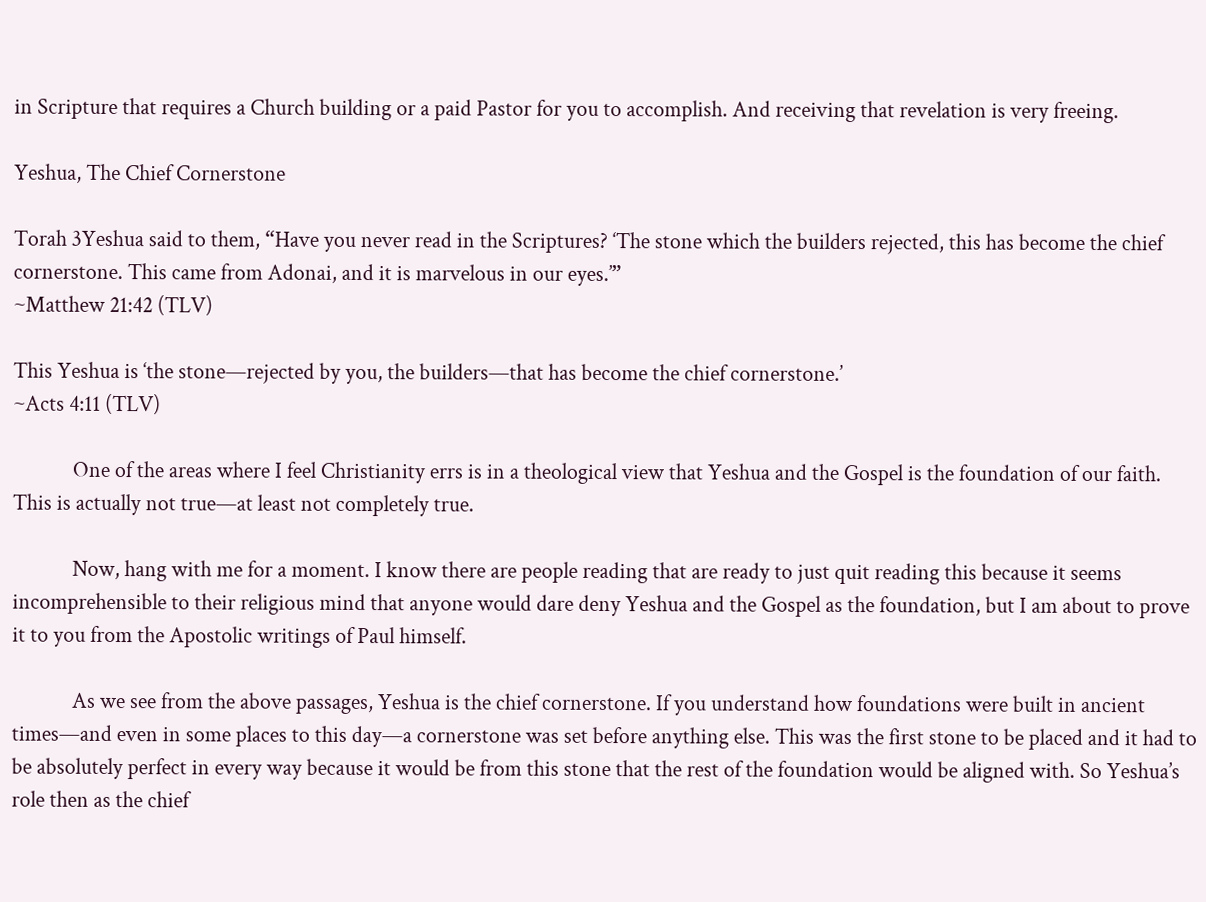in Scripture that requires a Church building or a paid Pastor for you to accomplish. And receiving that revelation is very freeing.

Yeshua, The Chief Cornerstone

Torah 3Yeshua said to them, “Have you never read in the Scriptures? ‘The stone which the builders rejected, this has become the chief cornerstone. This came from Adonai, and it is marvelous in our eyes.’”
~Matthew 21:42 (TLV)

This Yeshua is ‘the stone—rejected by you, the builders—that has become the chief cornerstone.’
~Acts 4:11 (TLV)

            One of the areas where I feel Christianity errs is in a theological view that Yeshua and the Gospel is the foundation of our faith. This is actually not true—at least not completely true.

            Now, hang with me for a moment. I know there are people reading that are ready to just quit reading this because it seems incomprehensible to their religious mind that anyone would dare deny Yeshua and the Gospel as the foundation, but I am about to prove it to you from the Apostolic writings of Paul himself.

            As we see from the above passages, Yeshua is the chief cornerstone. If you understand how foundations were built in ancient times—and even in some places to this day—a cornerstone was set before anything else. This was the first stone to be placed and it had to be absolutely perfect in every way because it would be from this stone that the rest of the foundation would be aligned with. So Yeshua’s role then as the chief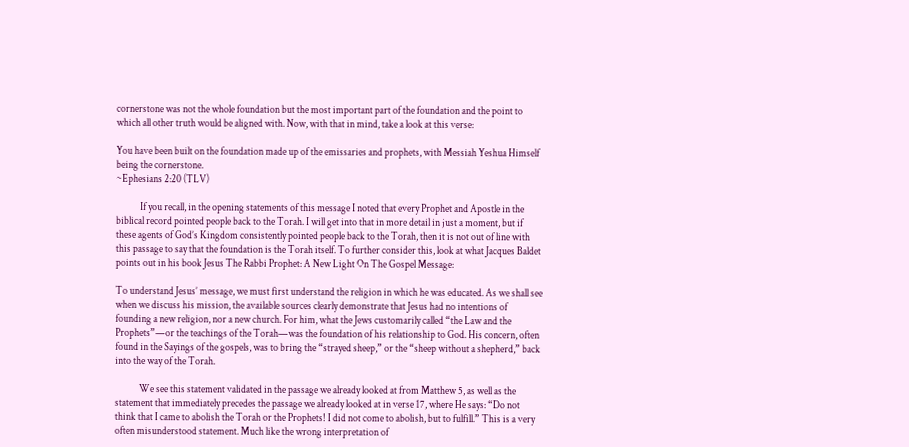cornerstone was not the whole foundation but the most important part of the foundation and the point to which all other truth would be aligned with. Now, with that in mind, take a look at this verse:

You have been built on the foundation made up of the emissaries and prophets, with Messiah Yeshua Himself being the cornerstone.
~Ephesians 2:20 (TLV)

            If you recall, in the opening statements of this message I noted that every Prophet and Apostle in the biblical record pointed people back to the Torah. I will get into that in more detail in just a moment, but if these agents of God’s Kingdom consistently pointed people back to the Torah, then it is not out of line with this passage to say that the foundation is the Torah itself. To further consider this, look at what Jacques Baldet points out in his book Jesus The Rabbi Prophet: A New Light On The Gospel Message:

To understand Jesus’ message, we must first understand the religion in which he was educated. As we shall see when we discuss his mission, the available sources clearly demonstrate that Jesus had no intentions of founding a new religion, nor a new church. For him, what the Jews customarily called “the Law and the Prophets”—or the teachings of the Torah—was the foundation of his relationship to God. His concern, often found in the Sayings of the gospels, was to bring the “strayed sheep,” or the “sheep without a shepherd,” back into the way of the Torah.

            We see this statement validated in the passage we already looked at from Matthew 5, as well as the statement that immediately precedes the passage we already looked at in verse 17, where He says: “Do not think that I came to abolish the Torah or the Prophets! I did not come to abolish, but to fulfill.” This is a very often misunderstood statement. Much like the wrong interpretation of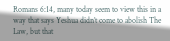Romans 6:14, many today seem to view this in a way that says Yeshua didn’t come to abolish The Law, but that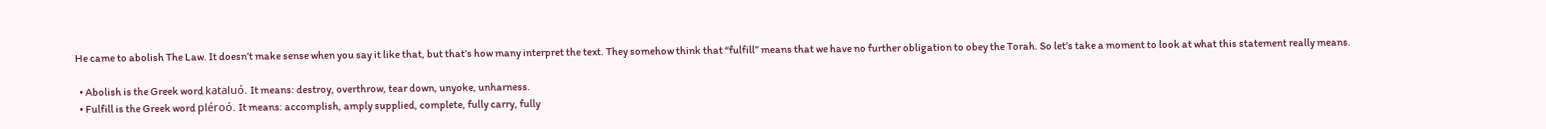He came to abolish The Law. It doesn’t make sense when you say it like that, but that’s how many interpret the text. They somehow think that “fulfill” means that we have no further obligation to obey the Torah. So let’s take a moment to look at what this statement really means.

  • Abolish is the Greek word kataluó. It means: destroy, overthrow, tear down, unyoke, unharness.
  • Fulfill is the Greek word pléroó. It means: accomplish, amply supplied, complete, fully carry, fully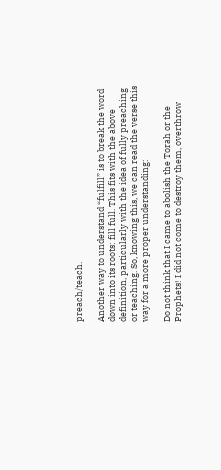preach/teach.

Another way to understand “fulfill” is to break the word down into its roots: fill full. This fits with the above definition, particularly with the idea of fully preaching or teaching. So, knowing this, we can read the verse this way for a more proper understanding:

Do not think that I came to abolish the Torah or the Prophets! I did not come to destroy them, overthrow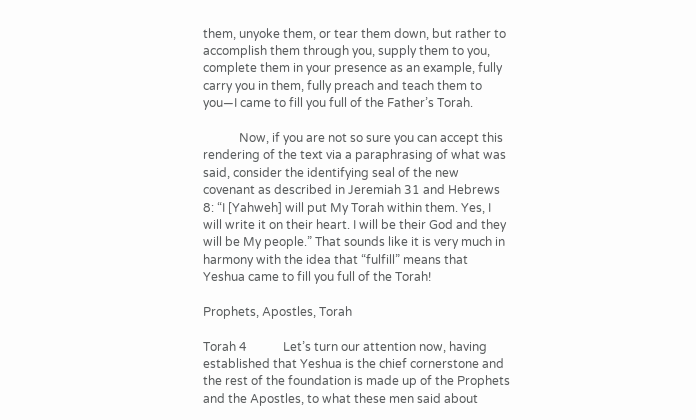them, unyoke them, or tear them down, but rather to accomplish them through you, supply them to you, complete them in your presence as an example, fully carry you in them, fully preach and teach them to you—I came to fill you full of the Father’s Torah.

            Now, if you are not so sure you can accept this rendering of the text via a paraphrasing of what was said, consider the identifying seal of the new covenant as described in Jeremiah 31 and Hebrews 8: “I [Yahweh] will put My Torah within them. Yes, I will write it on their heart. I will be their God and they will be My people.” That sounds like it is very much in harmony with the idea that “fulfill” means that Yeshua came to fill you full of the Torah!

Prophets, Apostles, Torah

Torah 4            Let’s turn our attention now, having established that Yeshua is the chief cornerstone and the rest of the foundation is made up of the Prophets and the Apostles, to what these men said about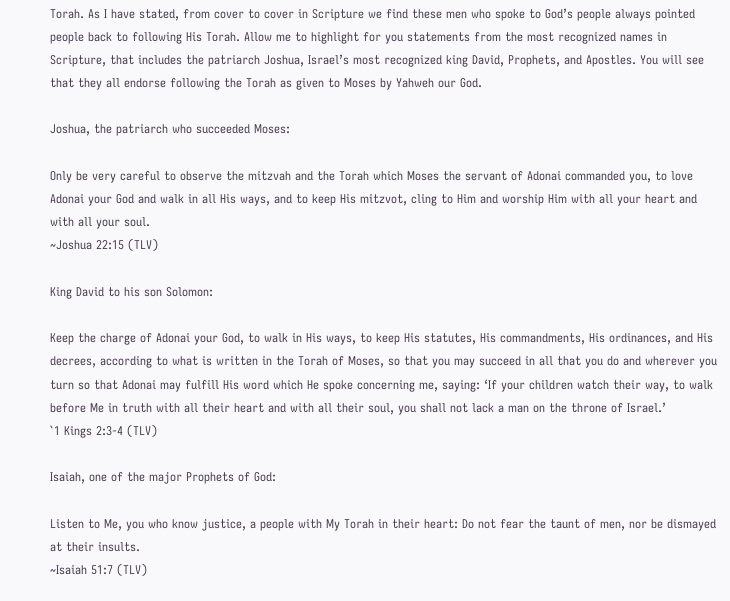Torah. As I have stated, from cover to cover in Scripture we find these men who spoke to God’s people always pointed people back to following His Torah. Allow me to highlight for you statements from the most recognized names in Scripture, that includes the patriarch Joshua, Israel’s most recognized king David, Prophets, and Apostles. You will see that they all endorse following the Torah as given to Moses by Yahweh our God.

Joshua, the patriarch who succeeded Moses:

Only be very careful to observe the mitzvah and the Torah which Moses the servant of Adonai commanded you, to love Adonai your God and walk in all His ways, and to keep His mitzvot, cling to Him and worship Him with all your heart and with all your soul.
~Joshua 22:15 (TLV)

King David to his son Solomon:

Keep the charge of Adonai your God, to walk in His ways, to keep His statutes, His commandments, His ordinances, and His decrees, according to what is written in the Torah of Moses, so that you may succeed in all that you do and wherever you turn so that Adonai may fulfill His word which He spoke concerning me, saying: ‘If your children watch their way, to walk before Me in truth with all their heart and with all their soul, you shall not lack a man on the throne of Israel.’
`1 Kings 2:3-4 (TLV)

Isaiah, one of the major Prophets of God:

Listen to Me, you who know justice, a people with My Torah in their heart: Do not fear the taunt of men, nor be dismayed at their insults.
~Isaiah 51:7 (TLV)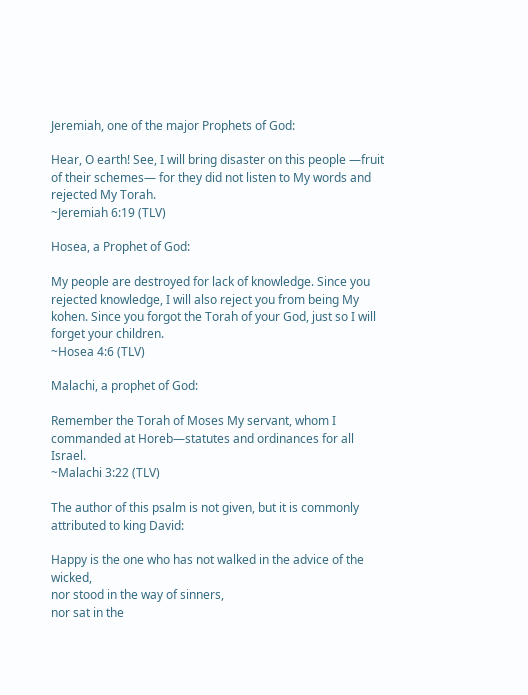Jeremiah, one of the major Prophets of God:

Hear, O earth! See, I will bring disaster on this people —fruit of their schemes— for they did not listen to My words and rejected My Torah.
~Jeremiah 6:19 (TLV)

Hosea, a Prophet of God:

My people are destroyed for lack of knowledge. Since you rejected knowledge, I will also reject you from being My kohen. Since you forgot the Torah of your God, just so I will forget your children.
~Hosea 4:6 (TLV)

Malachi, a prophet of God:

Remember the Torah of Moses My servant, whom I commanded at Horeb—statutes and ordinances for all Israel.
~Malachi 3:22 (TLV)

The author of this psalm is not given, but it is commonly attributed to king David:

Happy is the one who has not walked in the advice of the wicked,
nor stood in the way of sinners,
nor sat in the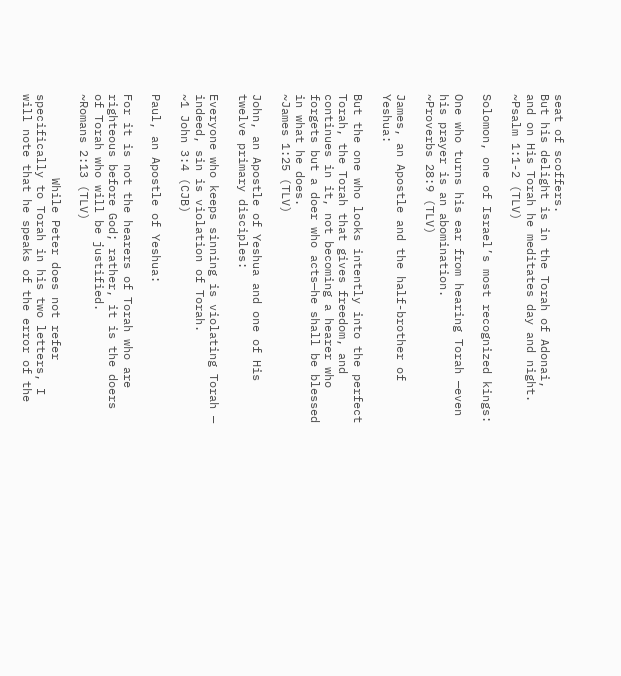seat of scoffers.
But his delight is in the Torah of Adonai,
and on His Torah he meditates day and night.
~Psalm 1:1-2 (TLV)

Solomon, one of Israel’s most recognized kings:

One who turns his ear from hearing Torah —even his prayer is an abomination.
~Proverbs 28:9 (TLV)

James, an Apostle and the half-brother of Yeshua:

But the one who looks intently into the perfect Torah, the Torah that gives freedom, and continues in it, not becoming a hearer who forgets but a doer who acts—he shall be blessed in what he does.
~James 1:25 (TLV)

John, an Apostle of Yeshua and one of His twelve primary disciples:

Everyone who keeps sinning is violating Torah — indeed, sin is violation of Torah.
~1 John 3:4 (CJB)

Paul, an Apostle of Yeshua:

For it is not the hearers of Torah who are righteous before God; rather, it is the doers of Torah who will be justified.
~Romans 2:13 (TLV)

            While Peter does not refer specifically to Torah in his two letters, I will note that he speaks of the error of the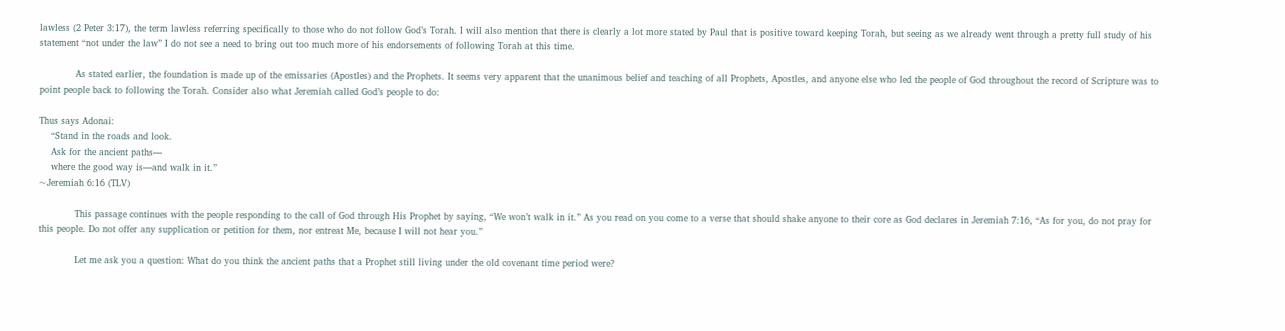lawless (2 Peter 3:17), the term lawless referring specifically to those who do not follow God’s Torah. I will also mention that there is clearly a lot more stated by Paul that is positive toward keeping Torah, but seeing as we already went through a pretty full study of his statement “not under the law” I do not see a need to bring out too much more of his endorsements of following Torah at this time.

            As stated earlier, the foundation is made up of the emissaries (Apostles) and the Prophets. It seems very apparent that the unanimous belief and teaching of all Prophets, Apostles, and anyone else who led the people of God throughout the record of Scripture was to point people back to following the Torah. Consider also what Jeremiah called God’s people to do:

Thus says Adonai:
    “Stand in the roads and look.
    Ask for the ancient paths—
    where the good way is—and walk in it.”
~Jeremiah 6:16 (TLV)

            This passage continues with the people responding to the call of God through His Prophet by saying, “We won’t walk in it.” As you read on you come to a verse that should shake anyone to their core as God declares in Jeremiah 7:16, “As for you, do not pray for this people. Do not offer any supplication or petition for them, nor entreat Me, because I will not hear you.”

            Let me ask you a question: What do you think the ancient paths that a Prophet still living under the old covenant time period were?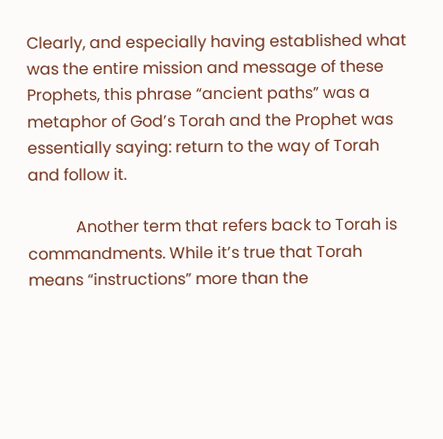Clearly, and especially having established what was the entire mission and message of these Prophets, this phrase “ancient paths” was a metaphor of God’s Torah and the Prophet was essentially saying: return to the way of Torah and follow it.

            Another term that refers back to Torah is commandments. While it’s true that Torah means “instructions” more than the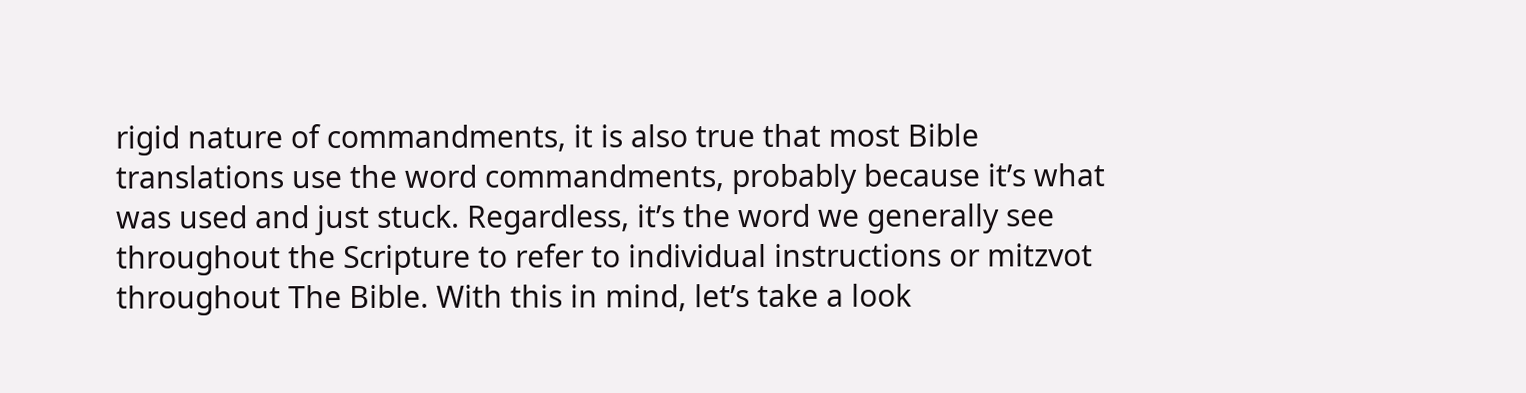rigid nature of commandments, it is also true that most Bible translations use the word commandments, probably because it’s what was used and just stuck. Regardless, it’s the word we generally see throughout the Scripture to refer to individual instructions or mitzvot throughout The Bible. With this in mind, let’s take a look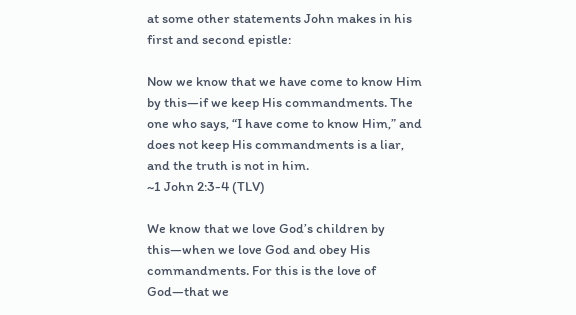at some other statements John makes in his first and second epistle:

Now we know that we have come to know Him by this—if we keep His commandments. The one who says, “I have come to know Him,” and does not keep His commandments is a liar, and the truth is not in him.
~1 John 2:3-4 (TLV)

We know that we love God’s children by this—when we love God and obey His commandments. For this is the love of God—that we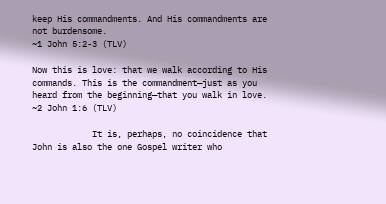keep His commandments. And His commandments are not burdensome.
~1 John 5:2-3 (TLV)

Now this is love: that we walk according to His commands. This is the commandment—just as you heard from the beginning—that you walk in love.
~2 John 1:6 (TLV)

            It is, perhaps, no coincidence that John is also the one Gospel writer who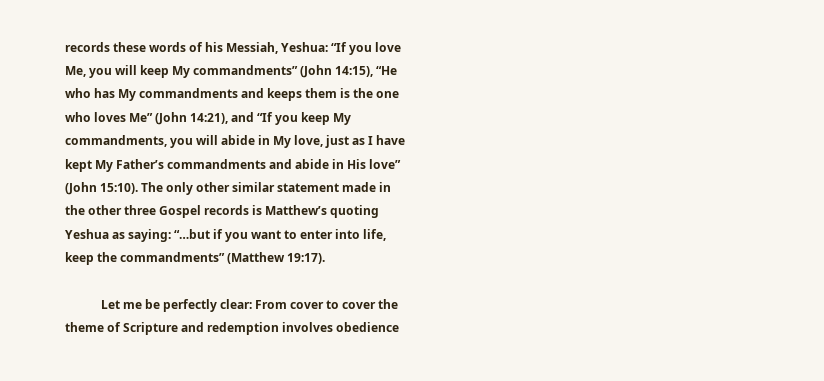records these words of his Messiah, Yeshua: “If you love Me, you will keep My commandments” (John 14:15), “He who has My commandments and keeps them is the one who loves Me” (John 14:21), and “If you keep My commandments, you will abide in My love, just as I have kept My Father’s commandments and abide in His love” (John 15:10). The only other similar statement made in the other three Gospel records is Matthew’s quoting Yeshua as saying: “…but if you want to enter into life, keep the commandments” (Matthew 19:17).

            Let me be perfectly clear: From cover to cover the theme of Scripture and redemption involves obedience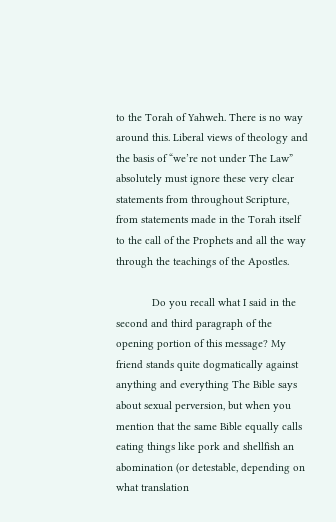to the Torah of Yahweh. There is no way around this. Liberal views of theology and the basis of “we’re not under The Law” absolutely must ignore these very clear statements from throughout Scripture, from statements made in the Torah itself to the call of the Prophets and all the way through the teachings of the Apostles.

            Do you recall what I said in the second and third paragraph of the opening portion of this message? My friend stands quite dogmatically against anything and everything The Bible says about sexual perversion, but when you mention that the same Bible equally calls eating things like pork and shellfish an abomination (or detestable, depending on what translation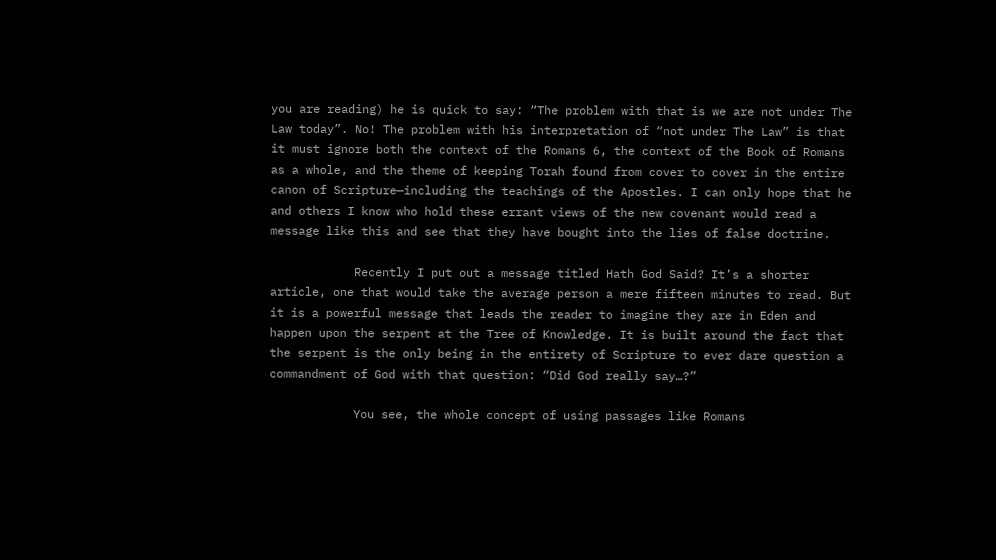you are reading) he is quick to say: “The problem with that is we are not under The Law today”. No! The problem with his interpretation of “not under The Law” is that it must ignore both the context of the Romans 6, the context of the Book of Romans as a whole, and the theme of keeping Torah found from cover to cover in the entire canon of Scripture—including the teachings of the Apostles. I can only hope that he and others I know who hold these errant views of the new covenant would read a message like this and see that they have bought into the lies of false doctrine.

            Recently I put out a message titled Hath God Said? It’s a shorter article, one that would take the average person a mere fifteen minutes to read. But it is a powerful message that leads the reader to imagine they are in Eden and happen upon the serpent at the Tree of Knowledge. It is built around the fact that the serpent is the only being in the entirety of Scripture to ever dare question a commandment of God with that question: “Did God really say…?”

            You see, the whole concept of using passages like Romans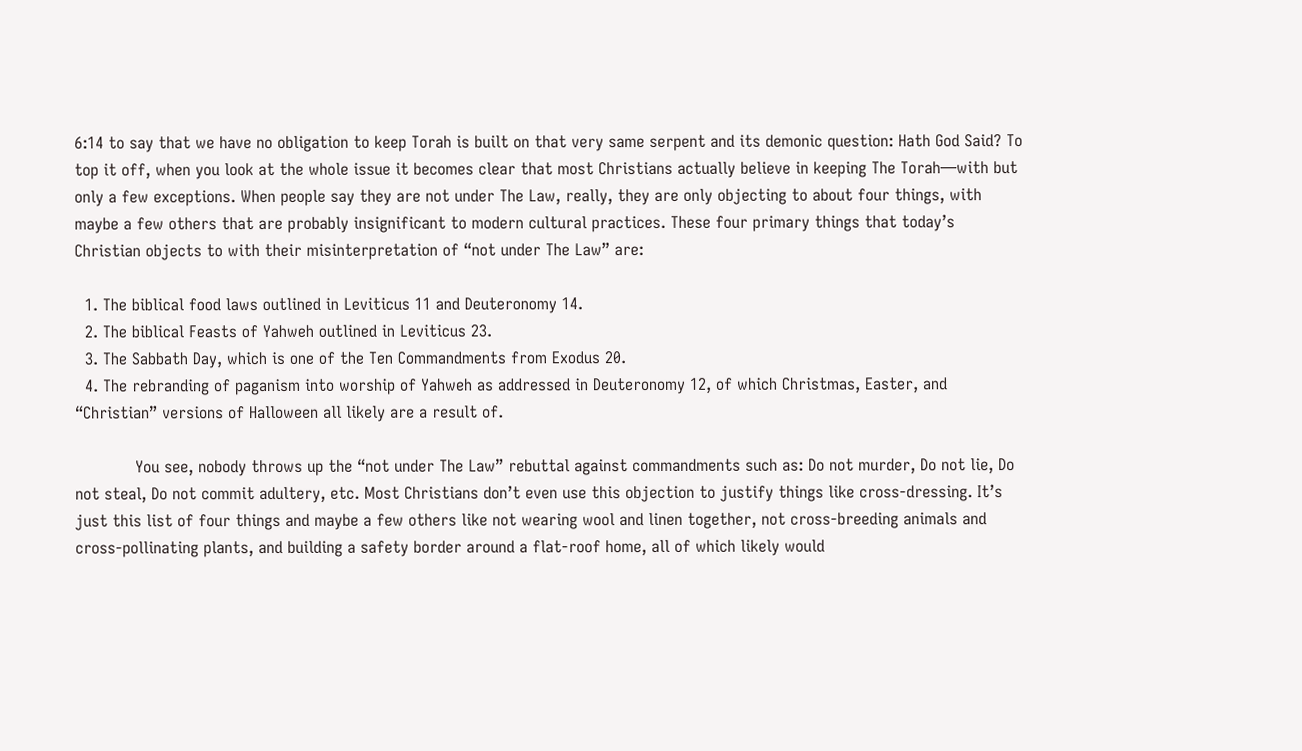6:14 to say that we have no obligation to keep Torah is built on that very same serpent and its demonic question: Hath God Said? To top it off, when you look at the whole issue it becomes clear that most Christians actually believe in keeping The Torah—with but only a few exceptions. When people say they are not under The Law, really, they are only objecting to about four things, with maybe a few others that are probably insignificant to modern cultural practices. These four primary things that today’s Christian objects to with their misinterpretation of “not under The Law” are:

  1. The biblical food laws outlined in Leviticus 11 and Deuteronomy 14.
  2. The biblical Feasts of Yahweh outlined in Leviticus 23.
  3. The Sabbath Day, which is one of the Ten Commandments from Exodus 20.
  4. The rebranding of paganism into worship of Yahweh as addressed in Deuteronomy 12, of which Christmas, Easter, and “Christian” versions of Halloween all likely are a result of.

            You see, nobody throws up the “not under The Law” rebuttal against commandments such as: Do not murder, Do not lie, Do not steal, Do not commit adultery, etc. Most Christians don’t even use this objection to justify things like cross-dressing. It’s just this list of four things and maybe a few others like not wearing wool and linen together, not cross-breeding animals and cross-pollinating plants, and building a safety border around a flat-roof home, all of which likely would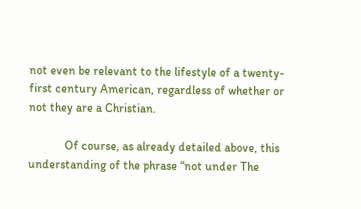not even be relevant to the lifestyle of a twenty-first century American, regardless of whether or not they are a Christian.

            Of course, as already detailed above, this understanding of the phrase “not under The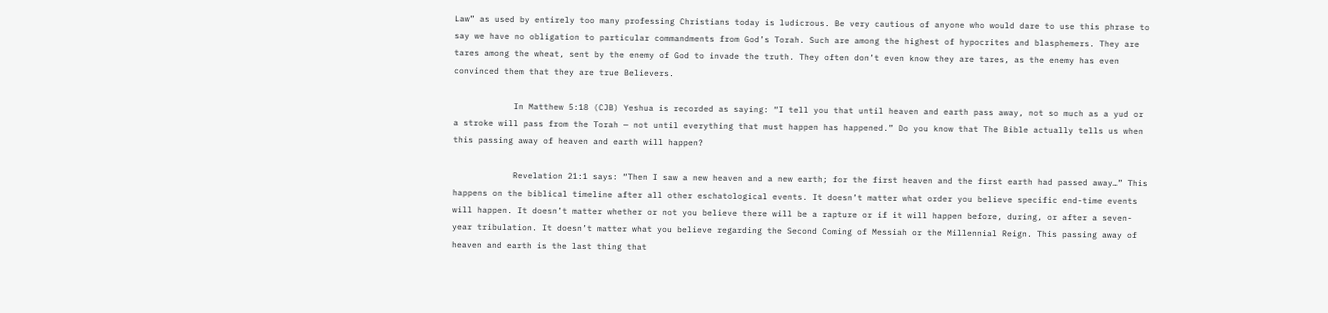Law” as used by entirely too many professing Christians today is ludicrous. Be very cautious of anyone who would dare to use this phrase to say we have no obligation to particular commandments from God’s Torah. Such are among the highest of hypocrites and blasphemers. They are tares among the wheat, sent by the enemy of God to invade the truth. They often don’t even know they are tares, as the enemy has even convinced them that they are true Believers.

            In Matthew 5:18 (CJB) Yeshua is recorded as saying: “I tell you that until heaven and earth pass away, not so much as a yud or a stroke will pass from the Torah — not until everything that must happen has happened.” Do you know that The Bible actually tells us when this passing away of heaven and earth will happen?

            Revelation 21:1 says: “Then I saw a new heaven and a new earth; for the first heaven and the first earth had passed away…” This happens on the biblical timeline after all other eschatological events. It doesn’t matter what order you believe specific end-time events will happen. It doesn’t matter whether or not you believe there will be a rapture or if it will happen before, during, or after a seven-year tribulation. It doesn’t matter what you believe regarding the Second Coming of Messiah or the Millennial Reign. This passing away of heaven and earth is the last thing that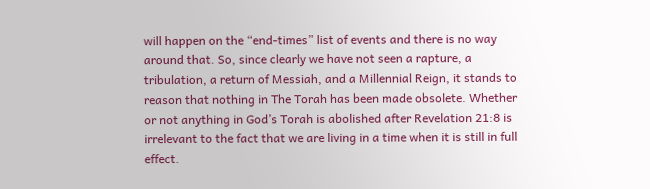will happen on the “end-times” list of events and there is no way around that. So, since clearly we have not seen a rapture, a tribulation, a return of Messiah, and a Millennial Reign, it stands to reason that nothing in The Torah has been made obsolete. Whether or not anything in God’s Torah is abolished after Revelation 21:8 is irrelevant to the fact that we are living in a time when it is still in full effect.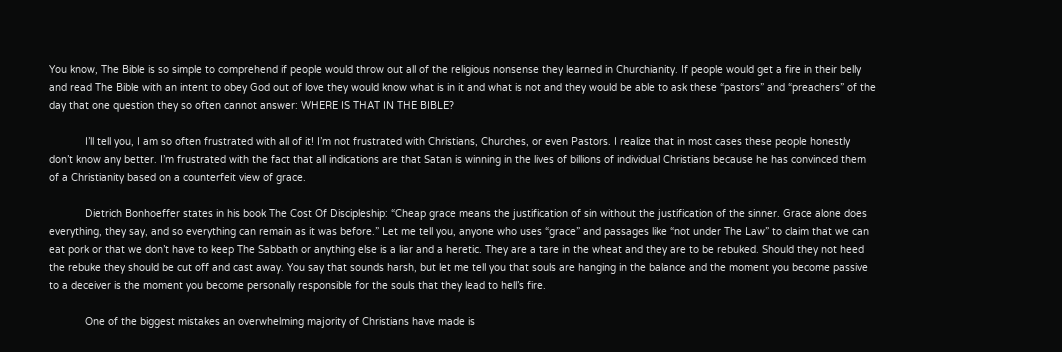You know, The Bible is so simple to comprehend if people would throw out all of the religious nonsense they learned in Churchianity. If people would get a fire in their belly and read The Bible with an intent to obey God out of love they would know what is in it and what is not and they would be able to ask these “pastors” and “preachers” of the day that one question they so often cannot answer: WHERE IS THAT IN THE BIBLE?

            I’ll tell you, I am so often frustrated with all of it! I’m not frustrated with Christians, Churches, or even Pastors. I realize that in most cases these people honestly don’t know any better. I’m frustrated with the fact that all indications are that Satan is winning in the lives of billions of individual Christians because he has convinced them of a Christianity based on a counterfeit view of grace.

            Dietrich Bonhoeffer states in his book The Cost Of Discipleship: “Cheap grace means the justification of sin without the justification of the sinner. Grace alone does everything, they say, and so everything can remain as it was before.” Let me tell you, anyone who uses “grace” and passages like “not under The Law” to claim that we can eat pork or that we don’t have to keep The Sabbath or anything else is a liar and a heretic. They are a tare in the wheat and they are to be rebuked. Should they not heed the rebuke they should be cut off and cast away. You say that sounds harsh, but let me tell you that souls are hanging in the balance and the moment you become passive to a deceiver is the moment you become personally responsible for the souls that they lead to hell’s fire.

            One of the biggest mistakes an overwhelming majority of Christians have made is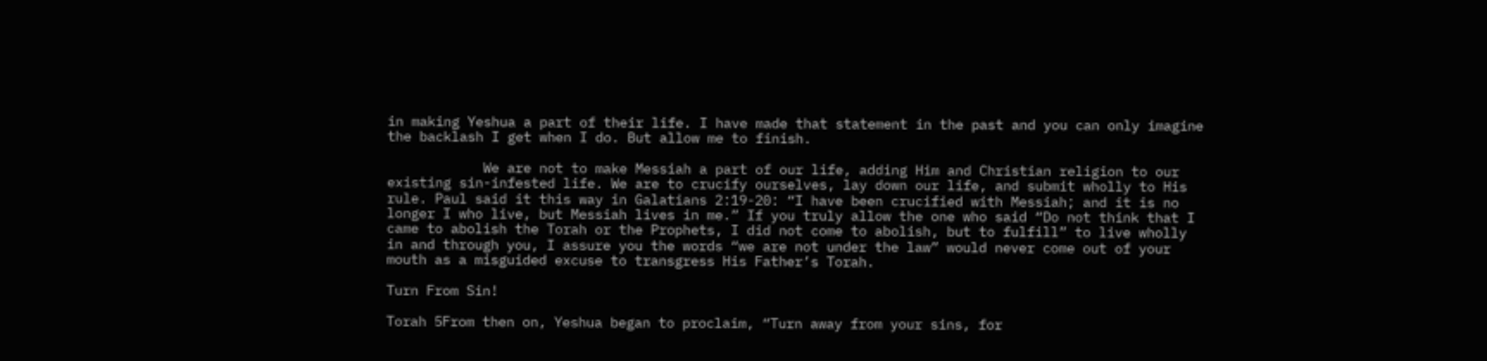in making Yeshua a part of their life. I have made that statement in the past and you can only imagine the backlash I get when I do. But allow me to finish.

            We are not to make Messiah a part of our life, adding Him and Christian religion to our existing sin-infested life. We are to crucify ourselves, lay down our life, and submit wholly to His rule. Paul said it this way in Galatians 2:19-20: “I have been crucified with Messiah; and it is no longer I who live, but Messiah lives in me.” If you truly allow the one who said “Do not think that I came to abolish the Torah or the Prophets, I did not come to abolish, but to fulfill” to live wholly in and through you, I assure you the words “we are not under the law” would never come out of your mouth as a misguided excuse to transgress His Father’s Torah.

Turn From Sin!

Torah 5From then on, Yeshua began to proclaim, “Turn away from your sins, for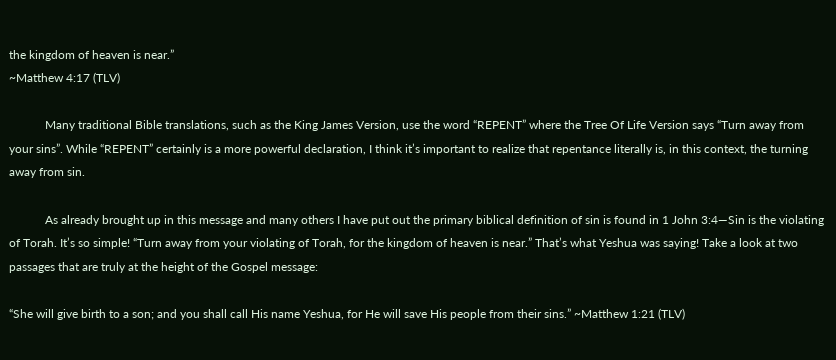the kingdom of heaven is near.”
~Matthew 4:17 (TLV)

            Many traditional Bible translations, such as the King James Version, use the word “REPENT” where the Tree Of Life Version says “Turn away from your sins”. While “REPENT” certainly is a more powerful declaration, I think it’s important to realize that repentance literally is, in this context, the turning away from sin.

            As already brought up in this message and many others I have put out the primary biblical definition of sin is found in 1 John 3:4—Sin is the violating of Torah. It’s so simple! “Turn away from your violating of Torah, for the kingdom of heaven is near.” That’s what Yeshua was saying! Take a look at two passages that are truly at the height of the Gospel message:

“She will give birth to a son; and you shall call His name Yeshua, for He will save His people from their sins.” ~Matthew 1:21 (TLV)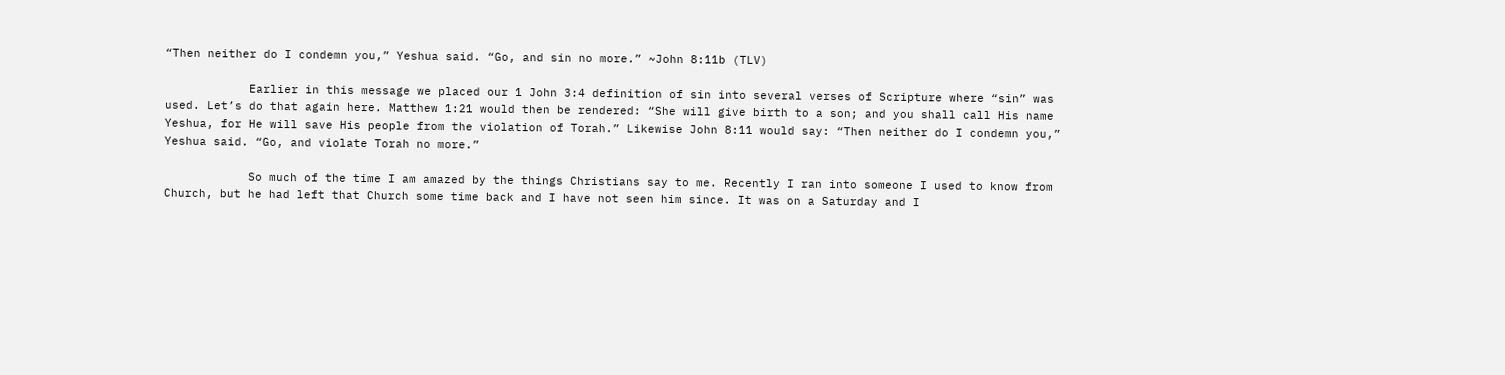“Then neither do I condemn you,” Yeshua said. “Go, and sin no more.” ~John 8:11b (TLV)

            Earlier in this message we placed our 1 John 3:4 definition of sin into several verses of Scripture where “sin” was used. Let’s do that again here. Matthew 1:21 would then be rendered: “She will give birth to a son; and you shall call His name Yeshua, for He will save His people from the violation of Torah.” Likewise John 8:11 would say: “Then neither do I condemn you,” Yeshua said. “Go, and violate Torah no more.”

            So much of the time I am amazed by the things Christians say to me. Recently I ran into someone I used to know from Church, but he had left that Church some time back and I have not seen him since. It was on a Saturday and I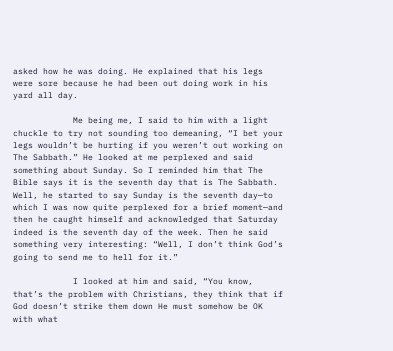asked how he was doing. He explained that his legs were sore because he had been out doing work in his yard all day.

            Me being me, I said to him with a light chuckle to try not sounding too demeaning, “I bet your legs wouldn’t be hurting if you weren’t out working on The Sabbath.” He looked at me perplexed and said something about Sunday. So I reminded him that The Bible says it is the seventh day that is The Sabbath. Well, he started to say Sunday is the seventh day—to which I was now quite perplexed for a brief moment—and then he caught himself and acknowledged that Saturday indeed is the seventh day of the week. Then he said something very interesting: “Well, I don’t think God’s going to send me to hell for it.”

            I looked at him and said, “You know, that’s the problem with Christians, they think that if God doesn’t strike them down He must somehow be OK with what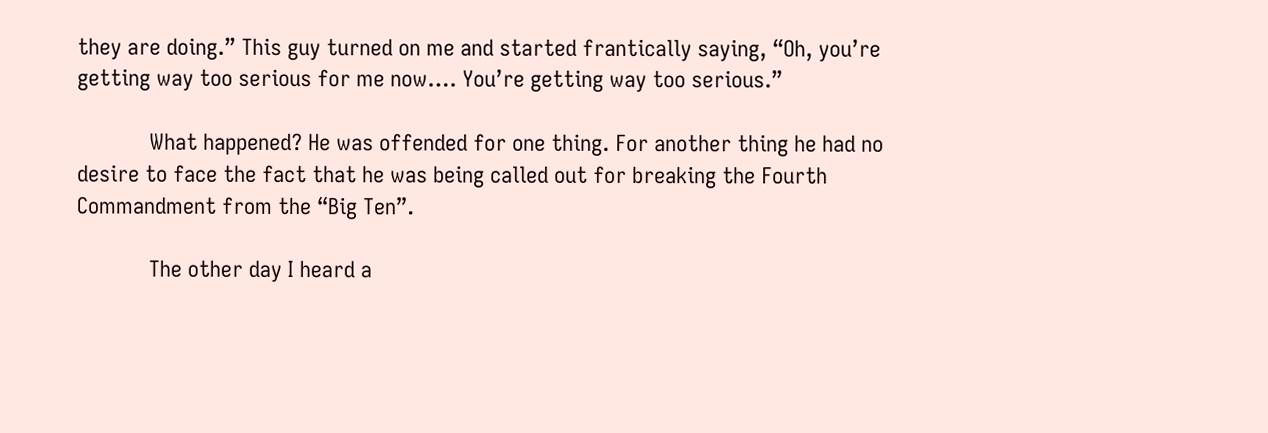they are doing.” This guy turned on me and started frantically saying, “Oh, you’re getting way too serious for me now…. You’re getting way too serious.”

            What happened? He was offended for one thing. For another thing he had no desire to face the fact that he was being called out for breaking the Fourth Commandment from the “Big Ten”.

            The other day I heard a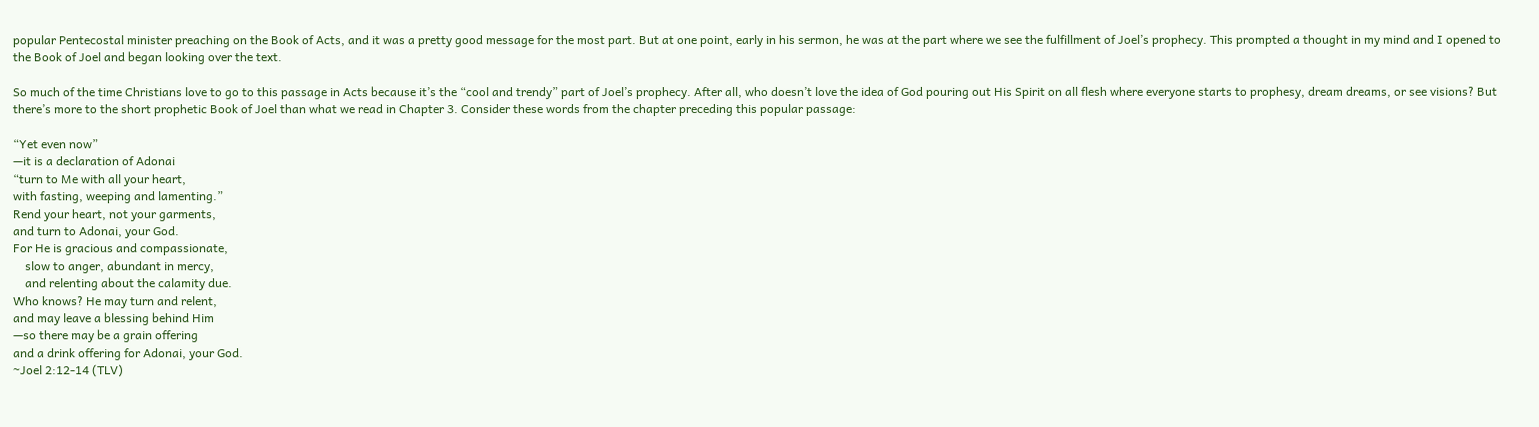popular Pentecostal minister preaching on the Book of Acts, and it was a pretty good message for the most part. But at one point, early in his sermon, he was at the part where we see the fulfillment of Joel’s prophecy. This prompted a thought in my mind and I opened to the Book of Joel and began looking over the text.

So much of the time Christians love to go to this passage in Acts because it’s the “cool and trendy” part of Joel’s prophecy. After all, who doesn’t love the idea of God pouring out His Spirit on all flesh where everyone starts to prophesy, dream dreams, or see visions? But there’s more to the short prophetic Book of Joel than what we read in Chapter 3. Consider these words from the chapter preceding this popular passage:

“Yet even now”
—it is a declaration of Adonai
“turn to Me with all your heart,
with fasting, weeping and lamenting.”
Rend your heart, not your garments,
and turn to Adonai, your God.
For He is gracious and compassionate,
    slow to anger, abundant in mercy,
    and relenting about the calamity due.
Who knows? He may turn and relent,
and may leave a blessing behind Him
—so there may be a grain offering
and a drink offering for Adonai, your God.
~Joel 2:12-14 (TLV)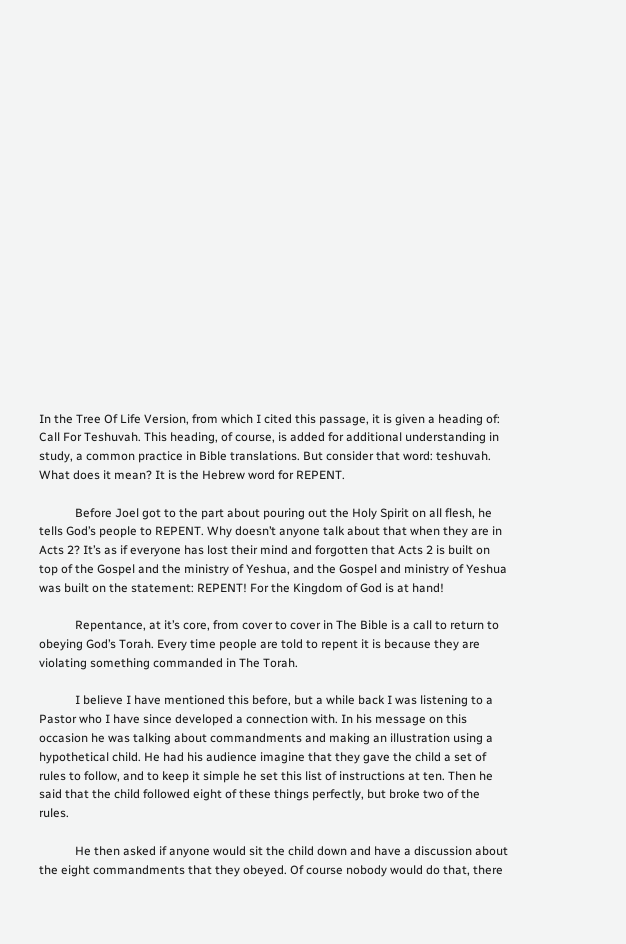In the Tree Of Life Version, from which I cited this passage, it is given a heading of: Call For Teshuvah. This heading, of course, is added for additional understanding in study, a common practice in Bible translations. But consider that word: teshuvah. What does it mean? It is the Hebrew word for REPENT.

            Before Joel got to the part about pouring out the Holy Spirit on all flesh, he tells God’s people to REPENT. Why doesn’t anyone talk about that when they are in Acts 2? It’s as if everyone has lost their mind and forgotten that Acts 2 is built on top of the Gospel and the ministry of Yeshua, and the Gospel and ministry of Yeshua was built on the statement: REPENT! For the Kingdom of God is at hand!

            Repentance, at it’s core, from cover to cover in The Bible is a call to return to obeying God’s Torah. Every time people are told to repent it is because they are violating something commanded in The Torah.

            I believe I have mentioned this before, but a while back I was listening to a Pastor who I have since developed a connection with. In his message on this occasion he was talking about commandments and making an illustration using a hypothetical child. He had his audience imagine that they gave the child a set of rules to follow, and to keep it simple he set this list of instructions at ten. Then he said that the child followed eight of these things perfectly, but broke two of the rules.

            He then asked if anyone would sit the child down and have a discussion about the eight commandments that they obeyed. Of course nobody would do that, there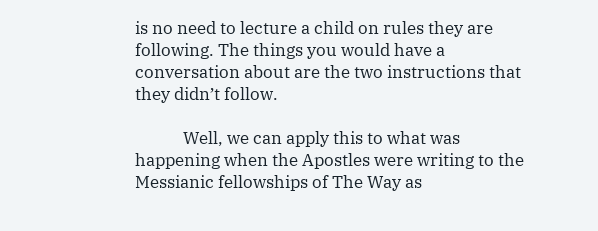is no need to lecture a child on rules they are following. The things you would have a conversation about are the two instructions that they didn’t follow.

            Well, we can apply this to what was happening when the Apostles were writing to the Messianic fellowships of The Way as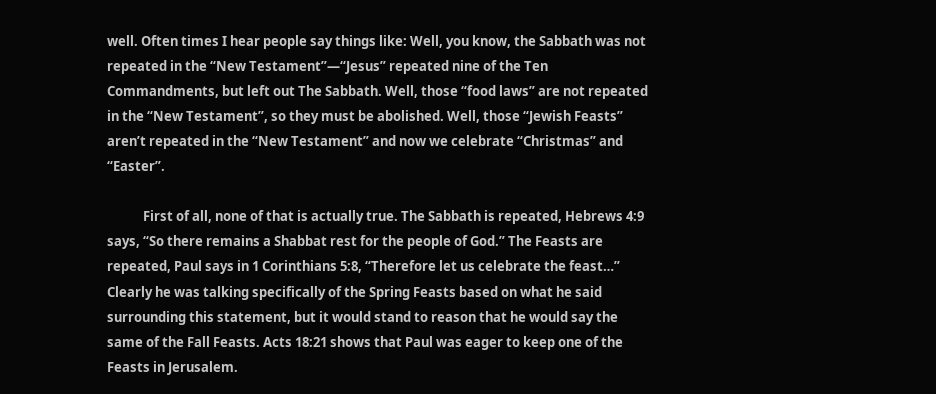well. Often times I hear people say things like: Well, you know, the Sabbath was not repeated in the “New Testament”—“Jesus” repeated nine of the Ten Commandments, but left out The Sabbath. Well, those “food laws” are not repeated in the “New Testament”, so they must be abolished. Well, those “Jewish Feasts” aren’t repeated in the “New Testament” and now we celebrate “Christmas” and “Easter”.

            First of all, none of that is actually true. The Sabbath is repeated, Hebrews 4:9 says, “So there remains a Shabbat rest for the people of God.” The Feasts are repeated, Paul says in 1 Corinthians 5:8, “Therefore let us celebrate the feast…” Clearly he was talking specifically of the Spring Feasts based on what he said surrounding this statement, but it would stand to reason that he would say the same of the Fall Feasts. Acts 18:21 shows that Paul was eager to keep one of the Feasts in Jerusalem.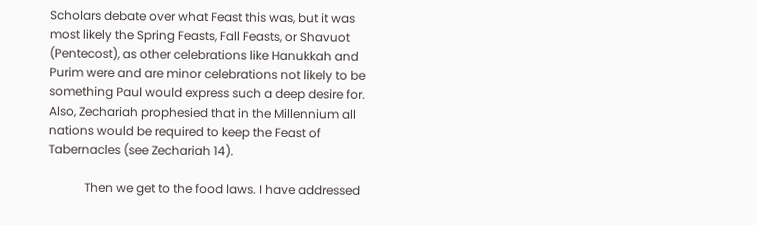Scholars debate over what Feast this was, but it was most likely the Spring Feasts, Fall Feasts, or Shavuot (Pentecost), as other celebrations like Hanukkah and Purim were and are minor celebrations not likely to be something Paul would express such a deep desire for. Also, Zechariah prophesied that in the Millennium all nations would be required to keep the Feast of Tabernacles (see Zechariah 14).

            Then we get to the food laws. I have addressed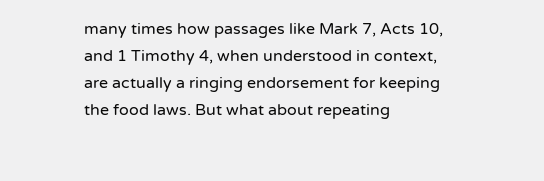many times how passages like Mark 7, Acts 10, and 1 Timothy 4, when understood in context, are actually a ringing endorsement for keeping the food laws. But what about repeating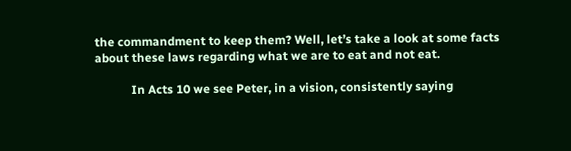the commandment to keep them? Well, let’s take a look at some facts about these laws regarding what we are to eat and not eat.

            In Acts 10 we see Peter, in a vision, consistently saying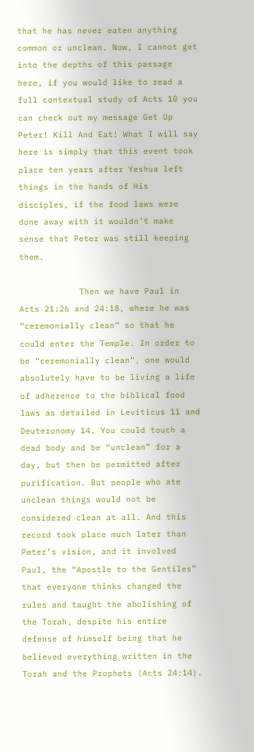that he has never eaten anything common or unclean. Now, I cannot get into the depths of this passage here, if you would like to read a full contextual study of Acts 10 you can check out my message Get Up Peter! Kill And Eat! What I will say here is simply that this event took place ten years after Yeshua left things in the hands of His disciples, if the food laws were done away with it wouldn’t make sense that Peter was still keeping them.

            Then we have Paul in Acts 21:26 and 24:18, where he was “ceremonially clean” so that he could enter the Temple. In order to be “ceremonially clean”, one would absolutely have to be living a life of adherence to the biblical food laws as detailed in Leviticus 11 and Deuteronomy 14. You could touch a dead body and be “unclean” for a day, but then be permitted after purification. But people who ate unclean things would not be considered clean at all. And this record took place much later than Peter’s vision, and it involved Paul, the “Apostle to the Gentiles” that everyone thinks changed the rules and taught the abolishing of the Torah, despite his entire defense of himself being that he believed everything written in the Torah and the Prophets (Acts 24:14).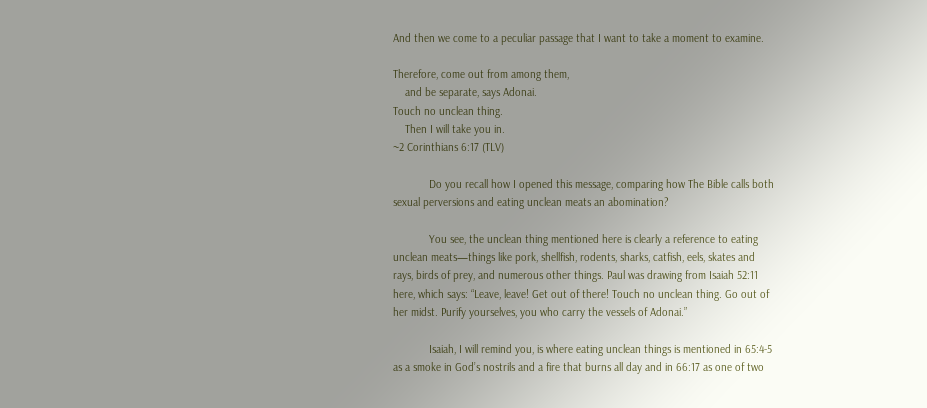And then we come to a peculiar passage that I want to take a moment to examine.

Therefore, come out from among them,
    and be separate, says Adonai.
Touch no unclean thing.
    Then I will take you in.
~2 Corinthians 6:17 (TLV)

            Do you recall how I opened this message, comparing how The Bible calls both sexual perversions and eating unclean meats an abomination?

            You see, the unclean thing mentioned here is clearly a reference to eating unclean meats—things like pork, shellfish, rodents, sharks, catfish, eels, skates and rays, birds of prey, and numerous other things. Paul was drawing from Isaiah 52:11 here, which says: “Leave, leave! Get out of there! Touch no unclean thing. Go out of her midst. Purify yourselves, you who carry the vessels of Adonai.”

            Isaiah, I will remind you, is where eating unclean things is mentioned in 65:4-5 as a smoke in God’s nostrils and a fire that burns all day and in 66:17 as one of two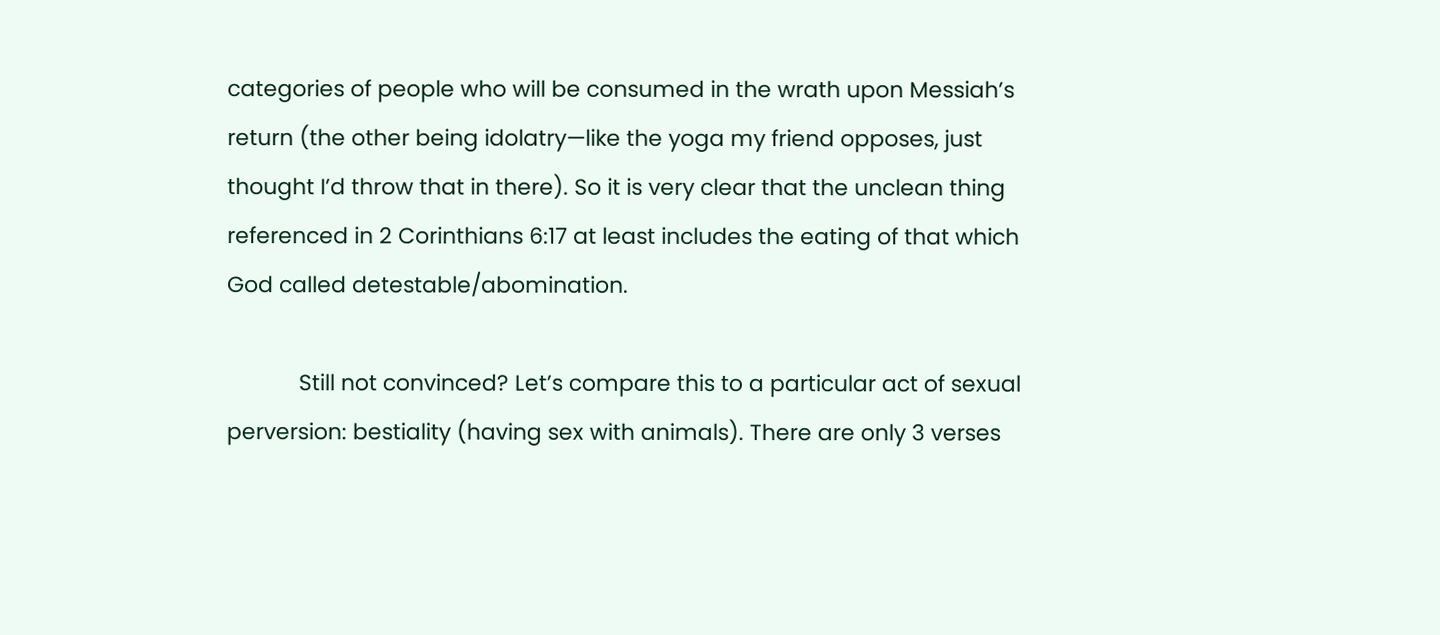categories of people who will be consumed in the wrath upon Messiah’s return (the other being idolatry—like the yoga my friend opposes, just thought I’d throw that in there). So it is very clear that the unclean thing referenced in 2 Corinthians 6:17 at least includes the eating of that which God called detestable/abomination.

            Still not convinced? Let’s compare this to a particular act of sexual perversion: bestiality (having sex with animals). There are only 3 verses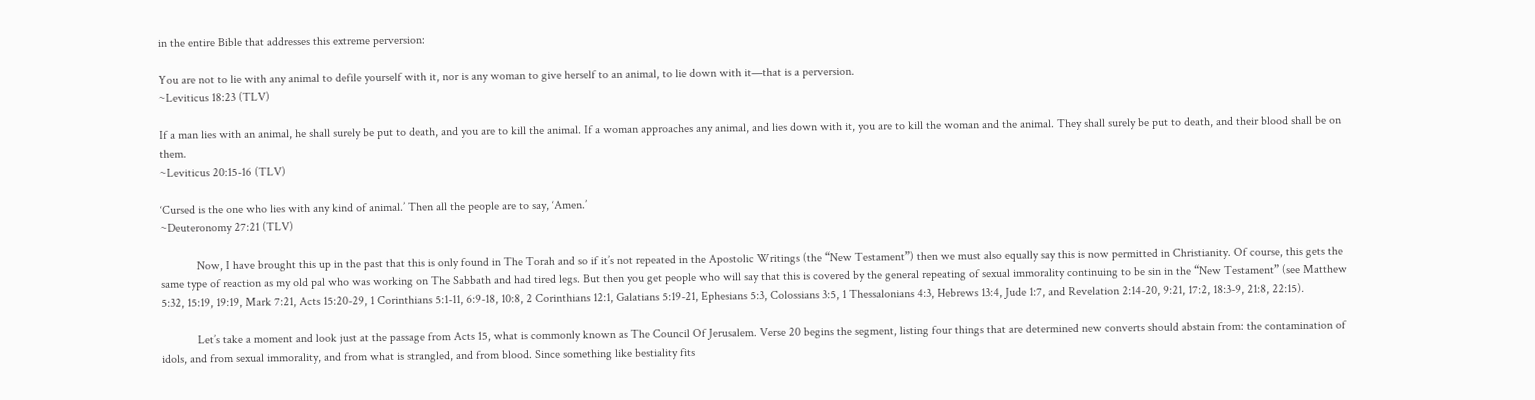in the entire Bible that addresses this extreme perversion:

You are not to lie with any animal to defile yourself with it, nor is any woman to give herself to an animal, to lie down with it—that is a perversion.
~Leviticus 18:23 (TLV)

If a man lies with an animal, he shall surely be put to death, and you are to kill the animal. If a woman approaches any animal, and lies down with it, you are to kill the woman and the animal. They shall surely be put to death, and their blood shall be on them.
~Leviticus 20:15-16 (TLV)

‘Cursed is the one who lies with any kind of animal.’ Then all the people are to say, ‘Amen.’
~Deuteronomy 27:21 (TLV)

            Now, I have brought this up in the past that this is only found in The Torah and so if it’s not repeated in the Apostolic Writings (the “New Testament”) then we must also equally say this is now permitted in Christianity. Of course, this gets the same type of reaction as my old pal who was working on The Sabbath and had tired legs. But then you get people who will say that this is covered by the general repeating of sexual immorality continuing to be sin in the “New Testament” (see Matthew 5:32, 15:19, 19:19, Mark 7:21, Acts 15:20-29, 1 Corinthians 5:1-11, 6:9-18, 10:8, 2 Corinthians 12:1, Galatians 5:19-21, Ephesians 5:3, Colossians 3:5, 1 Thessalonians 4:3, Hebrews 13:4, Jude 1:7, and Revelation 2:14-20, 9:21, 17:2, 18:3-9, 21:8, 22:15).

            Let’s take a moment and look just at the passage from Acts 15, what is commonly known as The Council Of Jerusalem. Verse 20 begins the segment, listing four things that are determined new converts should abstain from: the contamination of idols, and from sexual immorality, and from what is strangled, and from blood. Since something like bestiality fits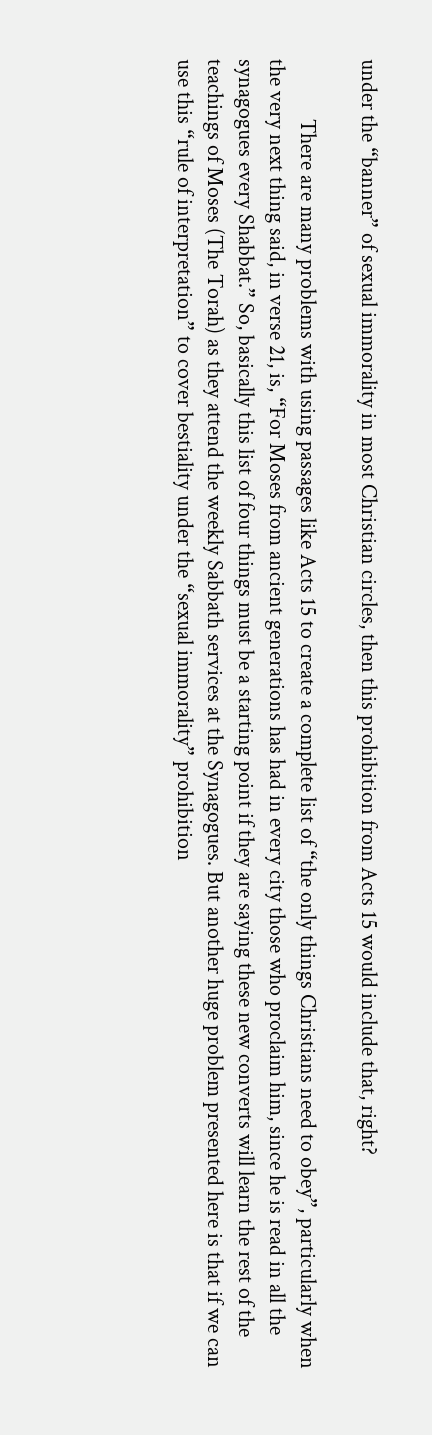under the “banner” of sexual immorality in most Christian circles, then this prohibition from Acts 15 would include that, right?

            There are many problems with using passages like Acts 15 to create a complete list of “the only things Christians need to obey”, particularly when the very next thing said, in verse 21, is, “For Moses from ancient generations has had in every city those who proclaim him, since he is read in all the synagogues every Shabbat.” So, basically this list of four things must be a starting point if they are saying these new converts will learn the rest of the teachings of Moses (The Torah) as they attend the weekly Sabbath services at the Synagogues. But another huge problem presented here is that if we can use this “rule of interpretation” to cover bestiality under the “sexual immorality” prohibition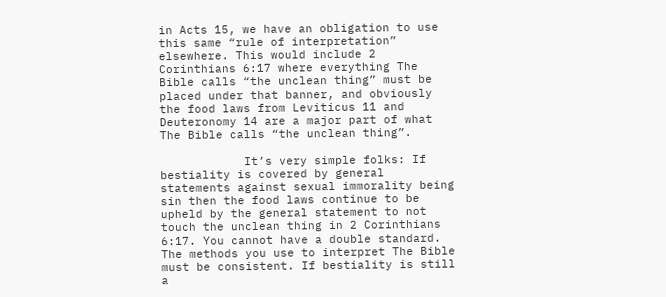in Acts 15, we have an obligation to use this same “rule of interpretation” elsewhere. This would include 2 Corinthians 6:17 where everything The Bible calls “the unclean thing” must be placed under that banner, and obviously the food laws from Leviticus 11 and Deuteronomy 14 are a major part of what The Bible calls “the unclean thing”.

            It’s very simple folks: If bestiality is covered by general statements against sexual immorality being sin then the food laws continue to be upheld by the general statement to not touch the unclean thing in 2 Corinthians 6:17. You cannot have a double standard. The methods you use to interpret The Bible must be consistent. If bestiality is still a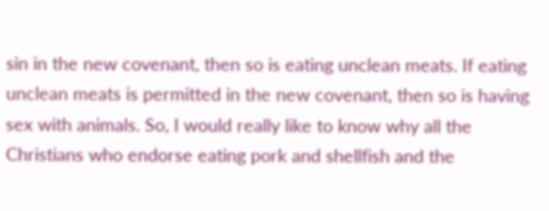sin in the new covenant, then so is eating unclean meats. If eating unclean meats is permitted in the new covenant, then so is having sex with animals. So, I would really like to know why all the Christians who endorse eating pork and shellfish and the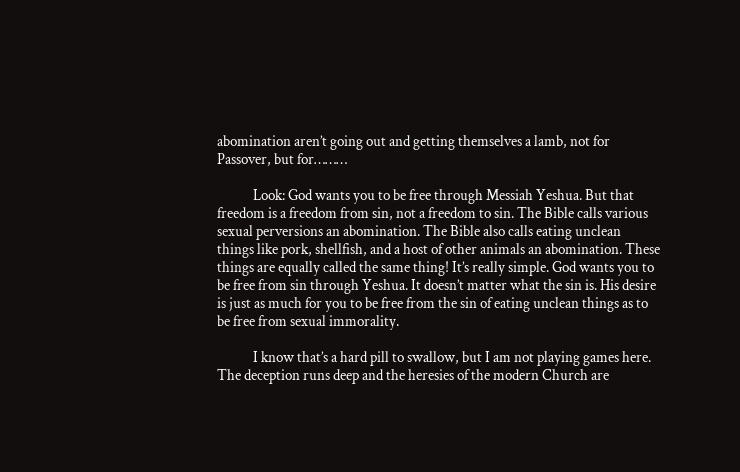abomination aren’t going out and getting themselves a lamb, not for Passover, but for………

            Look: God wants you to be free through Messiah Yeshua. But that freedom is a freedom from sin, not a freedom to sin. The Bible calls various sexual perversions an abomination. The Bible also calls eating unclean things like pork, shellfish, and a host of other animals an abomination. These things are equally called the same thing! It’s really simple. God wants you to be free from sin through Yeshua. It doesn’t matter what the sin is. His desire is just as much for you to be free from the sin of eating unclean things as to be free from sexual immorality.

            I know that’s a hard pill to swallow, but I am not playing games here. The deception runs deep and the heresies of the modern Church are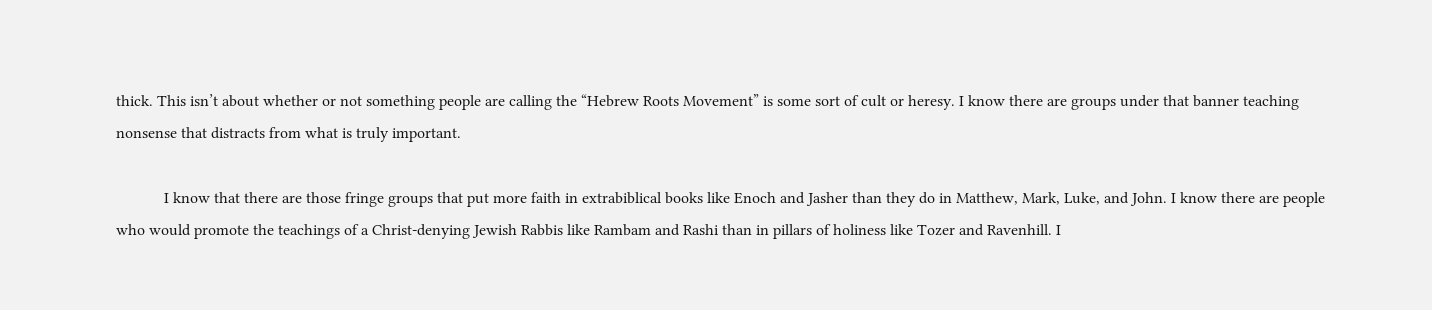thick. This isn’t about whether or not something people are calling the “Hebrew Roots Movement” is some sort of cult or heresy. I know there are groups under that banner teaching nonsense that distracts from what is truly important.

            I know that there are those fringe groups that put more faith in extrabiblical books like Enoch and Jasher than they do in Matthew, Mark, Luke, and John. I know there are people who would promote the teachings of a Christ-denying Jewish Rabbis like Rambam and Rashi than in pillars of holiness like Tozer and Ravenhill. I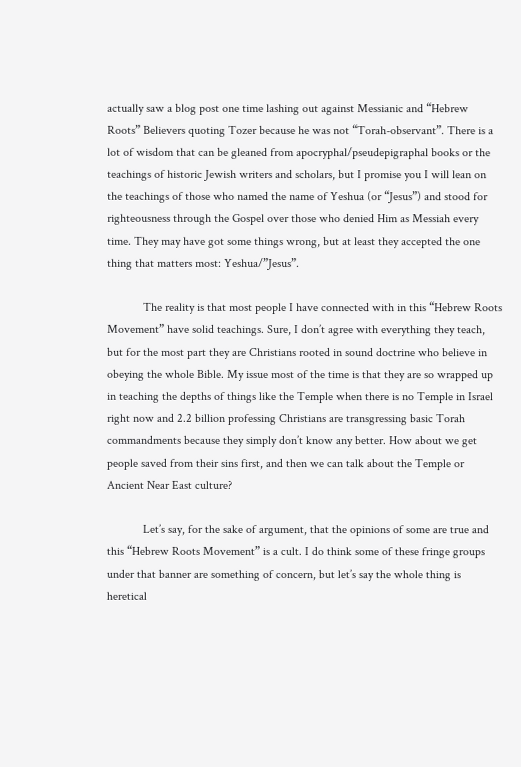actually saw a blog post one time lashing out against Messianic and “Hebrew Roots” Believers quoting Tozer because he was not “Torah-observant”. There is a lot of wisdom that can be gleaned from apocryphal/pseudepigraphal books or the teachings of historic Jewish writers and scholars, but I promise you I will lean on the teachings of those who named the name of Yeshua (or “Jesus”) and stood for righteousness through the Gospel over those who denied Him as Messiah every time. They may have got some things wrong, but at least they accepted the one thing that matters most: Yeshua/”Jesus”.

            The reality is that most people I have connected with in this “Hebrew Roots Movement” have solid teachings. Sure, I don’t agree with everything they teach, but for the most part they are Christians rooted in sound doctrine who believe in obeying the whole Bible. My issue most of the time is that they are so wrapped up in teaching the depths of things like the Temple when there is no Temple in Israel right now and 2.2 billion professing Christians are transgressing basic Torah commandments because they simply don’t know any better. How about we get people saved from their sins first, and then we can talk about the Temple or Ancient Near East culture?

            Let’s say, for the sake of argument, that the opinions of some are true and this “Hebrew Roots Movement” is a cult. I do think some of these fringe groups under that banner are something of concern, but let’s say the whole thing is heretical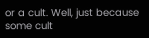or a cult. Well, just because some cult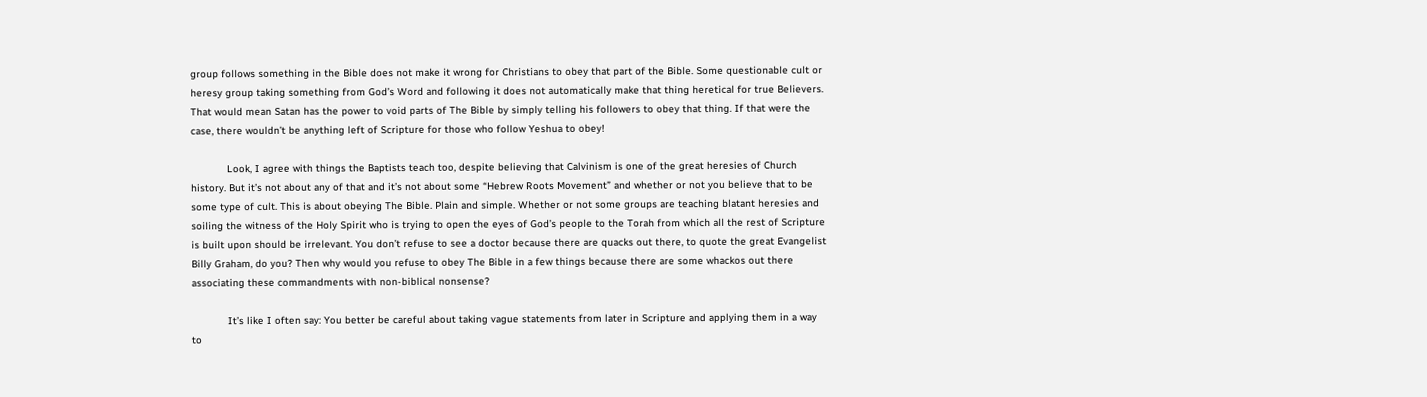group follows something in the Bible does not make it wrong for Christians to obey that part of the Bible. Some questionable cult or heresy group taking something from God’s Word and following it does not automatically make that thing heretical for true Believers. That would mean Satan has the power to void parts of The Bible by simply telling his followers to obey that thing. If that were the case, there wouldn’t be anything left of Scripture for those who follow Yeshua to obey!

            Look, I agree with things the Baptists teach too, despite believing that Calvinism is one of the great heresies of Church history. But it’s not about any of that and it’s not about some “Hebrew Roots Movement” and whether or not you believe that to be some type of cult. This is about obeying The Bible. Plain and simple. Whether or not some groups are teaching blatant heresies and soiling the witness of the Holy Spirit who is trying to open the eyes of God’s people to the Torah from which all the rest of Scripture is built upon should be irrelevant. You don’t refuse to see a doctor because there are quacks out there, to quote the great Evangelist Billy Graham, do you? Then why would you refuse to obey The Bible in a few things because there are some whackos out there associating these commandments with non-biblical nonsense?

            It’s like I often say: You better be careful about taking vague statements from later in Scripture and applying them in a way to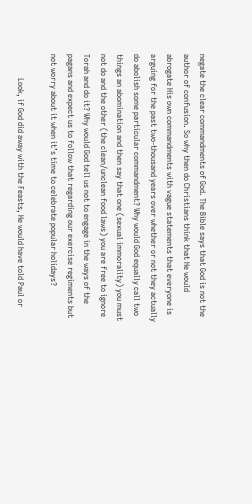negate the clear commandments of God. The Bible says that God is not the author of confusion. So why then do Christians think that He would abrogate His own commandments with vague statements that everyone is arguing for the past two-thousand years over whether or not they actually do abolish some particular commandment? Why would God equally call two things an abomination and then say that one (sexual immorality) you must not do and the other (the clean/unclean food laws) you are free to ignore Torah and do it? Why would God tell us not to engage in the ways of the pagans and expect us to follow that regarding our exercise regiments but not worry about it when it’s time to celebrate popular holidays?

            Look, if God did away with the Feasts, He would have told Paul or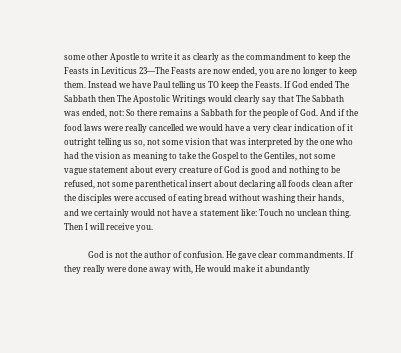some other Apostle to write it as clearly as the commandment to keep the Feasts in Leviticus 23—The Feasts are now ended, you are no longer to keep them. Instead we have Paul telling us TO keep the Feasts. If God ended The Sabbath then The Apostolic Writings would clearly say that The Sabbath was ended, not: So there remains a Sabbath for the people of God. And if the food laws were really cancelled we would have a very clear indication of it outright telling us so, not some vision that was interpreted by the one who had the vision as meaning to take the Gospel to the Gentiles, not some vague statement about every creature of God is good and nothing to be refused, not some parenthetical insert about declaring all foods clean after the disciples were accused of eating bread without washing their hands, and we certainly would not have a statement like: Touch no unclean thing. Then I will receive you.

            God is not the author of confusion. He gave clear commandments. If they really were done away with, He would make it abundantly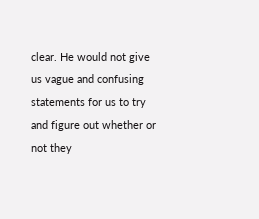clear. He would not give us vague and confusing statements for us to try and figure out whether or not they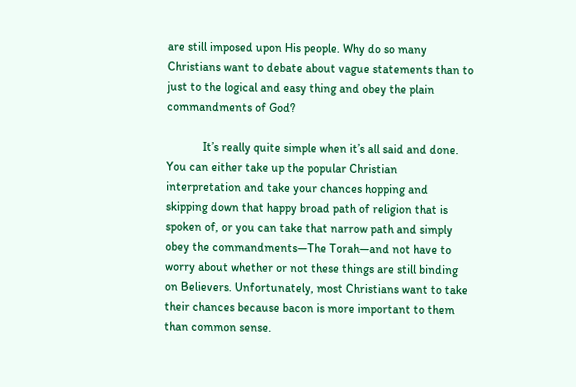are still imposed upon His people. Why do so many Christians want to debate about vague statements than to just to the logical and easy thing and obey the plain commandments of God?

            It’s really quite simple when it’s all said and done. You can either take up the popular Christian interpretation and take your chances hopping and skipping down that happy broad path of religion that is spoken of, or you can take that narrow path and simply obey the commandments—The Torah—and not have to worry about whether or not these things are still binding on Believers. Unfortunately, most Christians want to take their chances because bacon is more important to them than common sense.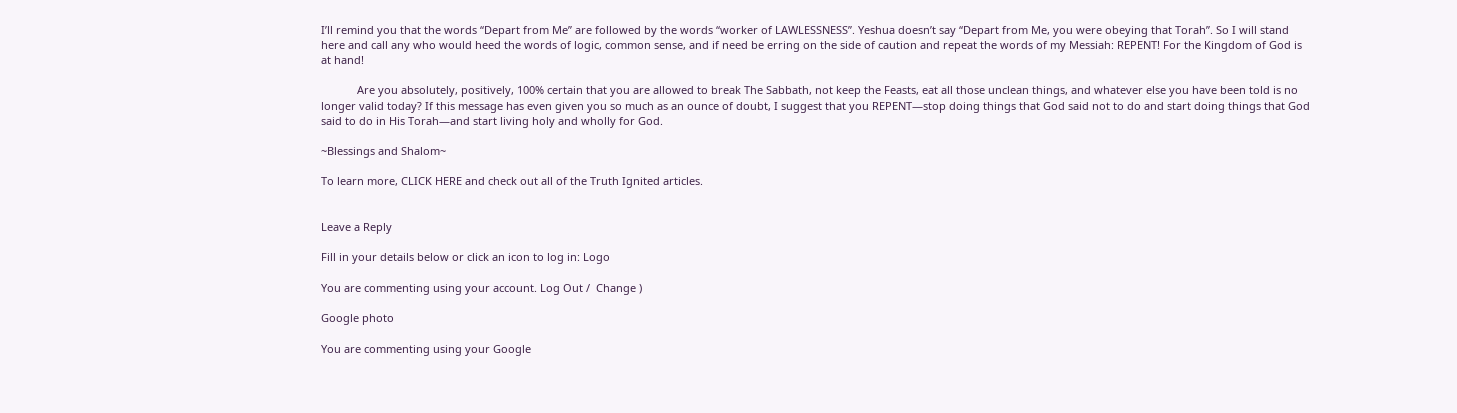I’ll remind you that the words “Depart from Me” are followed by the words “worker of LAWLESSNESS”. Yeshua doesn’t say “Depart from Me, you were obeying that Torah”. So I will stand here and call any who would heed the words of logic, common sense, and if need be erring on the side of caution and repeat the words of my Messiah: REPENT! For the Kingdom of God is at hand!

            Are you absolutely, positively, 100% certain that you are allowed to break The Sabbath, not keep the Feasts, eat all those unclean things, and whatever else you have been told is no longer valid today? If this message has even given you so much as an ounce of doubt, I suggest that you REPENT—stop doing things that God said not to do and start doing things that God said to do in His Torah—and start living holy and wholly for God.

~Blessings and Shalom~

To learn more, CLICK HERE and check out all of the Truth Ignited articles.


Leave a Reply

Fill in your details below or click an icon to log in: Logo

You are commenting using your account. Log Out /  Change )

Google photo

You are commenting using your Google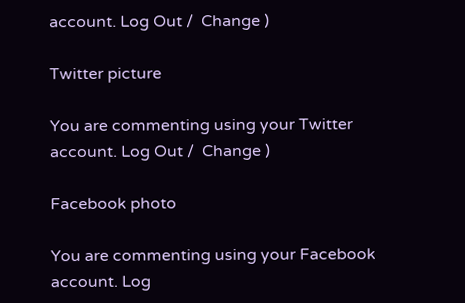account. Log Out /  Change )

Twitter picture

You are commenting using your Twitter account. Log Out /  Change )

Facebook photo

You are commenting using your Facebook account. Log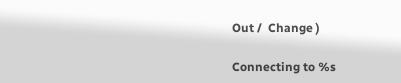Out /  Change )

Connecting to %s